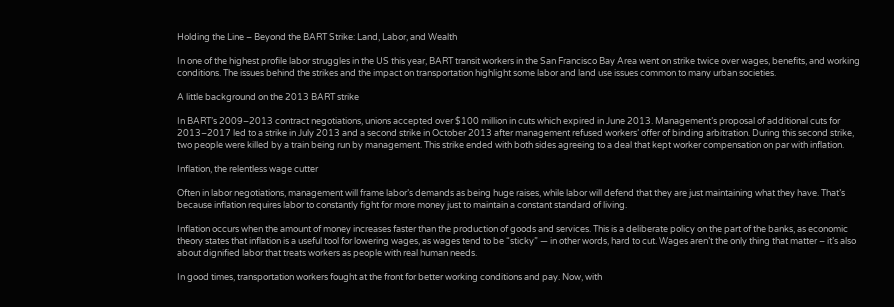Holding the Line – Beyond the BART Strike: Land, Labor, and Wealth

In one of the highest profile labor struggles in the US this year, BART transit workers in the San Francisco Bay Area went on strike twice over wages, benefits, and working conditions. The issues behind the strikes and the impact on transportation highlight some labor and land use issues common to many urban societies.

A little background on the 2013 BART strike

In BART’s 2009–2013 contract negotiations, unions accepted over $100 million in cuts which expired in June 2013. Management’s proposal of additional cuts for 2013–2017 led to a strike in July 2013 and a second strike in October 2013 after management refused workers’ offer of binding arbitration. During this second strike, two people were killed by a train being run by management. This strike ended with both sides agreeing to a deal that kept worker compensation on par with inflation.

Inflation, the relentless wage cutter

Often in labor negotiations, management will frame labor’s demands as being huge raises, while labor will defend that they are just maintaining what they have. That’s because inflation requires labor to constantly fight for more money just to maintain a constant standard of living.

Inflation occurs when the amount of money increases faster than the production of goods and services. This is a deliberate policy on the part of the banks, as economic theory states that inflation is a useful tool for lowering wages, as wages tend to be “sticky” — in other words, hard to cut. Wages aren’t the only thing that matter – it’s also about dignified labor that treats workers as people with real human needs.

In good times, transportation workers fought at the front for better working conditions and pay. Now, with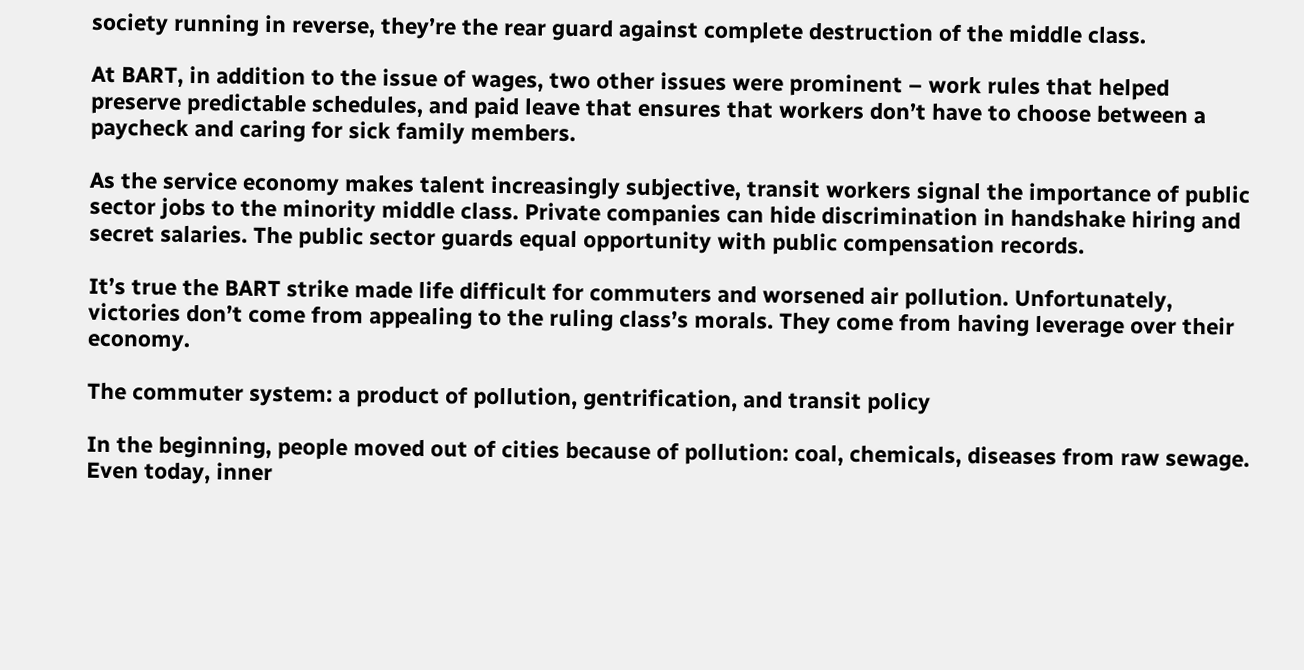society running in reverse, they’re the rear guard against complete destruction of the middle class.

At BART, in addition to the issue of wages, two other issues were prominent – work rules that helped preserve predictable schedules, and paid leave that ensures that workers don’t have to choose between a paycheck and caring for sick family members.

As the service economy makes talent increasingly subjective, transit workers signal the importance of public sector jobs to the minority middle class. Private companies can hide discrimination in handshake hiring and secret salaries. The public sector guards equal opportunity with public compensation records.

It’s true the BART strike made life difficult for commuters and worsened air pollution. Unfortunately, victories don’t come from appealing to the ruling class’s morals. They come from having leverage over their economy.

The commuter system: a product of pollution, gentrification, and transit policy

In the beginning, people moved out of cities because of pollution: coal, chemicals, diseases from raw sewage. Even today, inner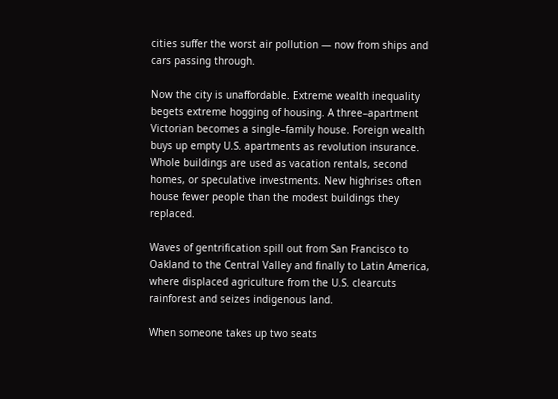cities suffer the worst air pollution — now from ships and cars passing through.

Now the city is unaffordable. Extreme wealth inequality begets extreme hogging of housing. A three–apartment Victorian becomes a single–family house. Foreign wealth buys up empty U.S. apartments as revolution insurance. Whole buildings are used as vacation rentals, second homes, or speculative investments. New highrises often house fewer people than the modest buildings they replaced.

Waves of gentrification spill out from San Francisco to Oakland to the Central Valley and finally to Latin America, where displaced agriculture from the U.S. clearcuts rainforest and seizes indigenous land.

When someone takes up two seats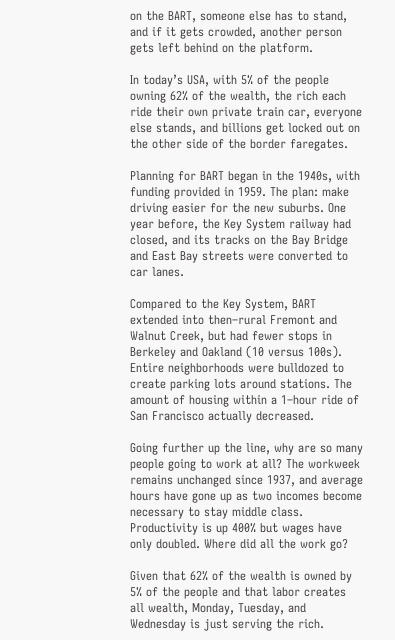on the BART, someone else has to stand, and if it gets crowded, another person gets left behind on the platform.

In today’s USA, with 5% of the people owning 62% of the wealth, the rich each ride their own private train car, everyone else stands, and billions get locked out on the other side of the border faregates.

Planning for BART began in the 1940s, with funding provided in 1959. The plan: make driving easier for the new suburbs. One year before, the Key System railway had closed, and its tracks on the Bay Bridge and East Bay streets were converted to car lanes.

Compared to the Key System, BART extended into then–rural Fremont and Walnut Creek, but had fewer stops in Berkeley and Oakland (10 versus 100s). Entire neighborhoods were bulldozed to create parking lots around stations. The amount of housing within a 1–hour ride of San Francisco actually decreased.

Going further up the line, why are so many people going to work at all? The workweek remains unchanged since 1937, and average hours have gone up as two incomes become necessary to stay middle class. Productivity is up 400% but wages have only doubled. Where did all the work go?

Given that 62% of the wealth is owned by 5% of the people and that labor creates all wealth, Monday, Tuesday, and Wednesday is just serving the rich.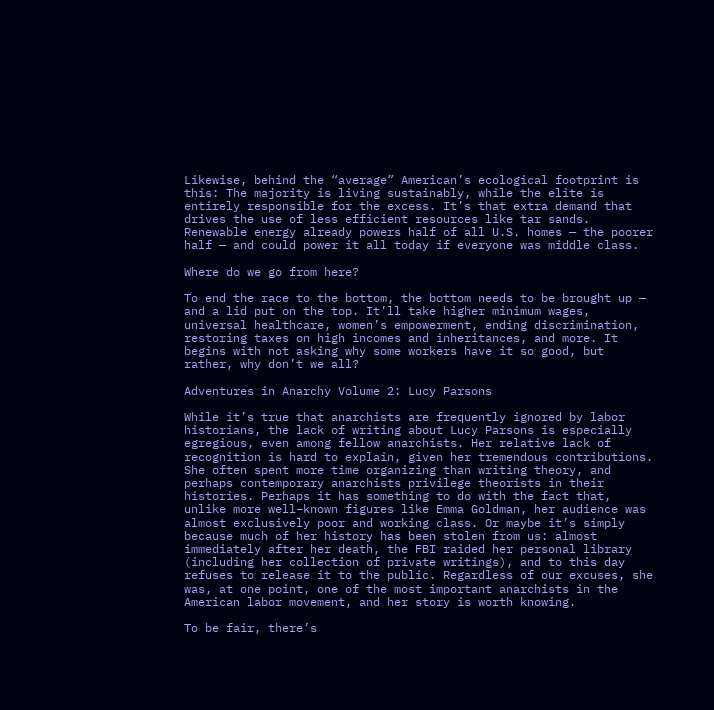Likewise, behind the “average” American’s ecological footprint is this: The majority is living sustainably, while the elite is entirely responsible for the excess. It’s that extra demand that drives the use of less efficient resources like tar sands. Renewable energy already powers half of all U.S. homes — the poorer half — and could power it all today if everyone was middle class.

Where do we go from here?

To end the race to the bottom, the bottom needs to be brought up — and a lid put on the top. It’ll take higher minimum wages, universal healthcare, women’s empowerment, ending discrimination, restoring taxes on high incomes and inheritances, and more. It begins with not asking why some workers have it so good, but rather, why don’t we all?

Adventures in Anarchy Volume 2: Lucy Parsons

While it’s true that anarchists are frequently ignored by labor historians, the lack of writing about Lucy Parsons is especially egregious, even among fellow anarchists. Her relative lack of recognition is hard to explain, given her tremendous contributions. She often spent more time organizing than writing theory, and perhaps contemporary anarchists privilege theorists in their histories. Perhaps it has something to do with the fact that, unlike more well–known figures like Emma Goldman, her audience was almost exclusively poor and working class. Or maybe it’s simply because much of her history has been stolen from us: almost immediately after her death, the FBI raided her personal library (including her collection of private writings), and to this day refuses to release it to the public. Regardless of our excuses, she was, at one point, one of the most important anarchists in the American labor movement, and her story is worth knowing.

To be fair, there’s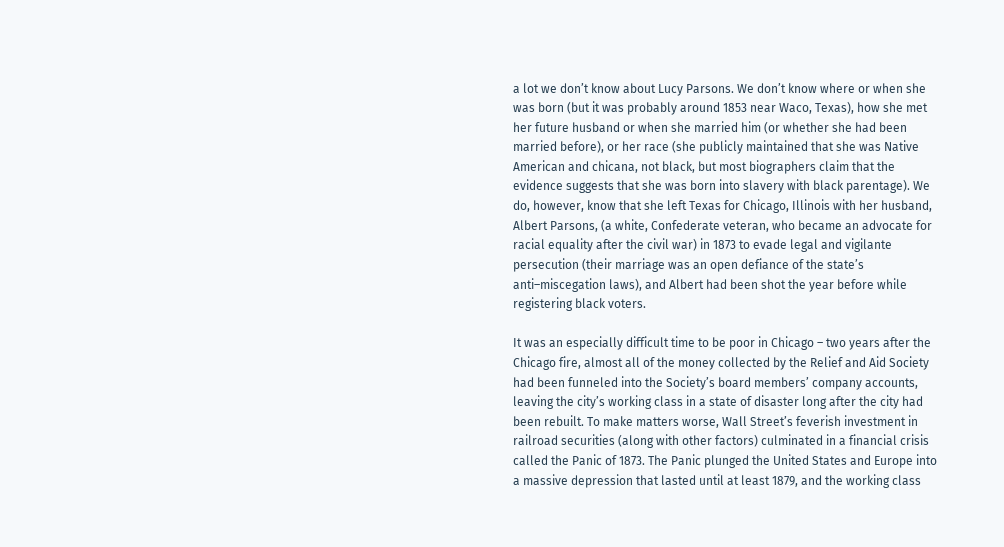a lot we don’t know about Lucy Parsons. We don’t know where or when she was born (but it was probably around 1853 near Waco, Texas), how she met her future husband or when she married him (or whether she had been married before), or her race (she publicly maintained that she was Native American and chicana, not black, but most biographers claim that the evidence suggests that she was born into slavery with black parentage). We do, however, know that she left Texas for Chicago, Illinois with her husband, Albert Parsons, (a white, Confederate veteran, who became an advocate for racial equality after the civil war) in 1873 to evade legal and vigilante persecution (their marriage was an open defiance of the state’s anti–miscegation laws), and Albert had been shot the year before while registering black voters.

It was an especially difficult time to be poor in Chicago – two years after the Chicago fire, almost all of the money collected by the Relief and Aid Society had been funneled into the Society’s board members’ company accounts, leaving the city’s working class in a state of disaster long after the city had been rebuilt. To make matters worse, Wall Street’s feverish investment in railroad securities (along with other factors) culminated in a financial crisis called the Panic of 1873. The Panic plunged the United States and Europe into a massive depression that lasted until at least 1879, and the working class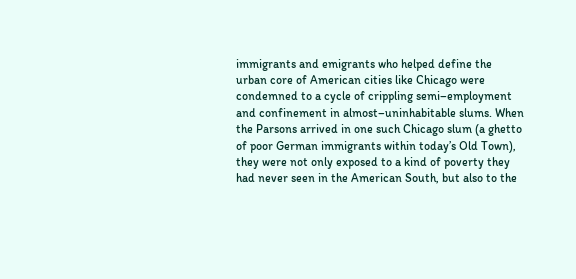immigrants and emigrants who helped define the urban core of American cities like Chicago were condemned to a cycle of crippling semi–employment and confinement in almost–uninhabitable slums. When the Parsons arrived in one such Chicago slum (a ghetto of poor German immigrants within today’s Old Town), they were not only exposed to a kind of poverty they had never seen in the American South, but also to the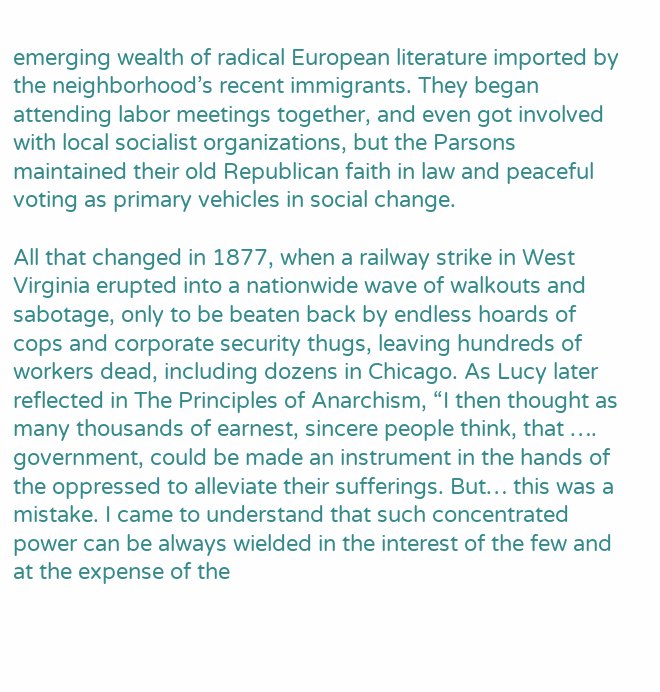emerging wealth of radical European literature imported by the neighborhood’s recent immigrants. They began attending labor meetings together, and even got involved with local socialist organizations, but the Parsons maintained their old Republican faith in law and peaceful voting as primary vehicles in social change.

All that changed in 1877, when a railway strike in West Virginia erupted into a nationwide wave of walkouts and sabotage, only to be beaten back by endless hoards of cops and corporate security thugs, leaving hundreds of workers dead, including dozens in Chicago. As Lucy later reflected in The Principles of Anarchism, “I then thought as many thousands of earnest, sincere people think, that …. government, could be made an instrument in the hands of the oppressed to alleviate their sufferings. But… this was a mistake. I came to understand that such concentrated power can be always wielded in the interest of the few and at the expense of the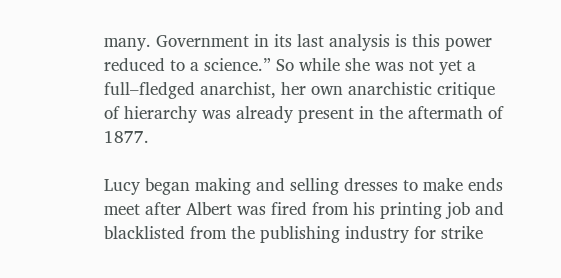many. Government in its last analysis is this power reduced to a science.” So while she was not yet a full–fledged anarchist, her own anarchistic critique of hierarchy was already present in the aftermath of 1877.

Lucy began making and selling dresses to make ends meet after Albert was fired from his printing job and blacklisted from the publishing industry for strike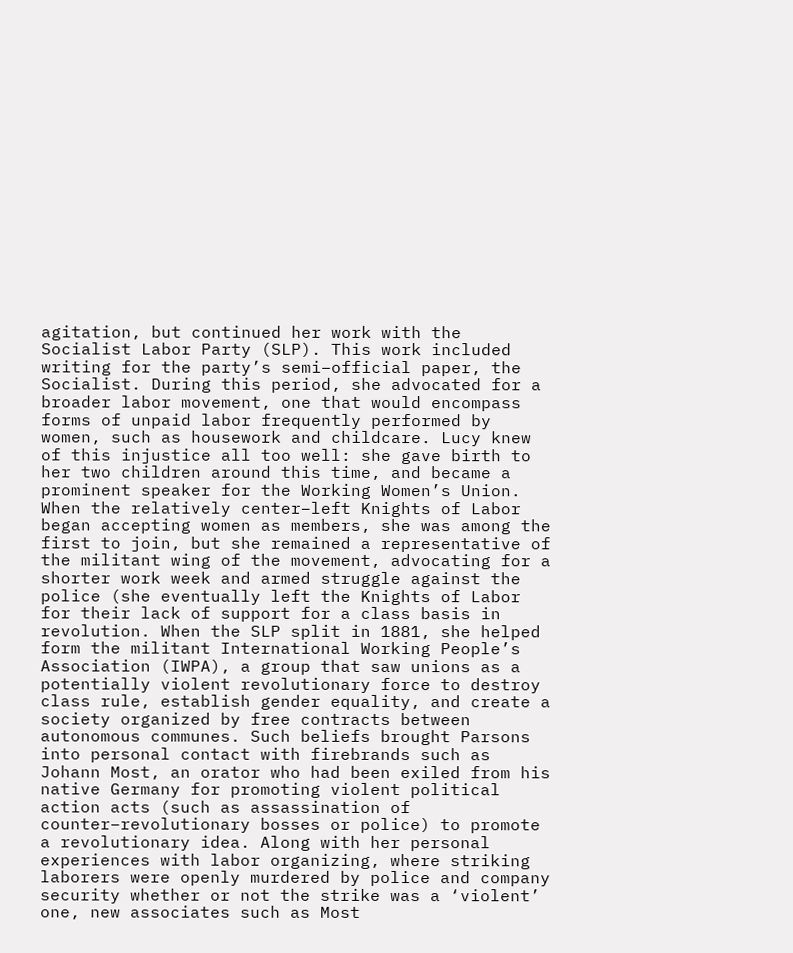agitation, but continued her work with the Socialist Labor Party (SLP). This work included writing for the party’s semi–official paper, the Socialist. During this period, she advocated for a broader labor movement, one that would encompass forms of unpaid labor frequently performed by women, such as housework and childcare. Lucy knew of this injustice all too well: she gave birth to her two children around this time, and became a prominent speaker for the Working Women’s Union. When the relatively center–left Knights of Labor began accepting women as members, she was among the first to join, but she remained a representative of the militant wing of the movement, advocating for a shorter work week and armed struggle against the police (she eventually left the Knights of Labor for their lack of support for a class basis in revolution. When the SLP split in 1881, she helped form the militant International Working People’s Association (IWPA), a group that saw unions as a potentially violent revolutionary force to destroy class rule, establish gender equality, and create a society organized by free contracts between autonomous communes. Such beliefs brought Parsons into personal contact with firebrands such as Johann Most, an orator who had been exiled from his native Germany for promoting violent political action acts (such as assassination of counter–revolutionary bosses or police) to promote a revolutionary idea. Along with her personal experiences with labor organizing, where striking laborers were openly murdered by police and company security whether or not the strike was a ‘violent’ one, new associates such as Most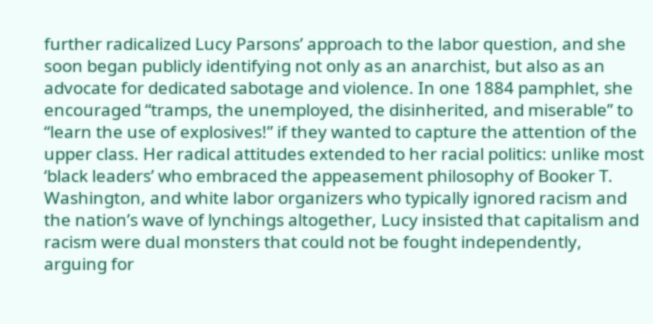further radicalized Lucy Parsons’ approach to the labor question, and she soon began publicly identifying not only as an anarchist, but also as an advocate for dedicated sabotage and violence. In one 1884 pamphlet, she encouraged “tramps, the unemployed, the disinherited, and miserable” to “learn the use of explosives!” if they wanted to capture the attention of the upper class. Her radical attitudes extended to her racial politics: unlike most ‘black leaders’ who embraced the appeasement philosophy of Booker T. Washington, and white labor organizers who typically ignored racism and the nation’s wave of lynchings altogether, Lucy insisted that capitalism and racism were dual monsters that could not be fought independently, arguing for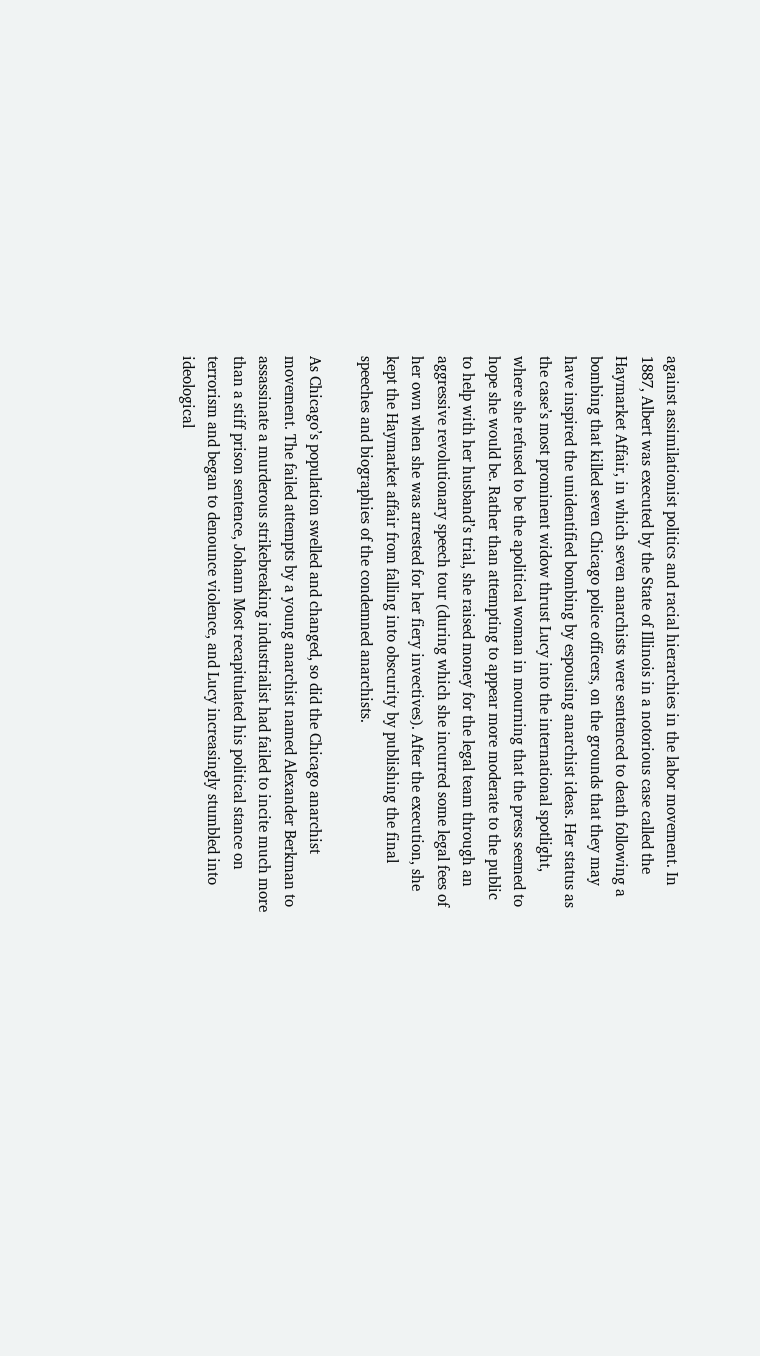against assimilationist politics and racial hierarchies in the labor movement. In 1887, Albert was executed by the State of Illinois in a notorious case called the Haymarket Affair, in which seven anarchists were sentenced to death following a bombing that killed seven Chicago police officers, on the grounds that they may have inspired the unidentified bombing by espousing anarchist ideas. Her status as the case’s most prominent widow thrust Lucy into the international spotlight, where she refused to be the apolitical woman in mourning that the press seemed to hope she would be. Rather than attempting to appear more moderate to the public to help with her husband’s trial, she raised money for the legal team through an aggressive revolutionary speech tour (during which she incurred some legal fees of her own when she was arrested for her fiery invectives). After the execution, she kept the Haymarket affair from falling into obscurity by publishing the final speeches and biographies of the condemned anarchists.

As Chicago’s population swelled and changed, so did the Chicago anarchist movement. The failed attempts by a young anarchist named Alexander Berkman to assassinate a murderous strikebreaking industrialist had failed to incite much more than a stiff prison sentence, Johann Most recapitulated his political stance on terrorism and began to denounce violence, and Lucy increasingly stumbled into ideological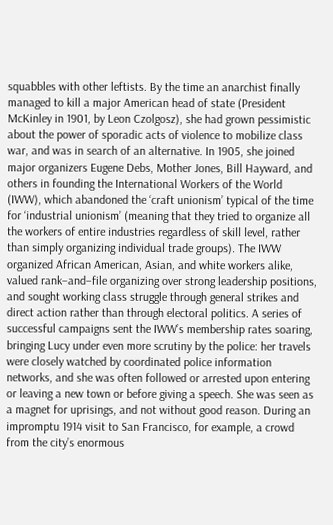squabbles with other leftists. By the time an anarchist finally managed to kill a major American head of state (President McKinley in 1901, by Leon Czolgosz), she had grown pessimistic about the power of sporadic acts of violence to mobilize class war, and was in search of an alternative. In 1905, she joined major organizers Eugene Debs, Mother Jones, Bill Hayward, and others in founding the International Workers of the World (IWW), which abandoned the ‘craft unionism’ typical of the time for ‘industrial unionism’ (meaning that they tried to organize all the workers of entire industries regardless of skill level, rather than simply organizing individual trade groups). The IWW organized African American, Asian, and white workers alike, valued rank–and–file organizing over strong leadership positions, and sought working class struggle through general strikes and direct action rather than through electoral politics. A series of successful campaigns sent the IWW’s membership rates soaring, bringing Lucy under even more scrutiny by the police: her travels were closely watched by coordinated police information networks, and she was often followed or arrested upon entering or leaving a new town or before giving a speech. She was seen as a magnet for uprisings, and not without good reason. During an impromptu 1914 visit to San Francisco, for example, a crowd from the city’s enormous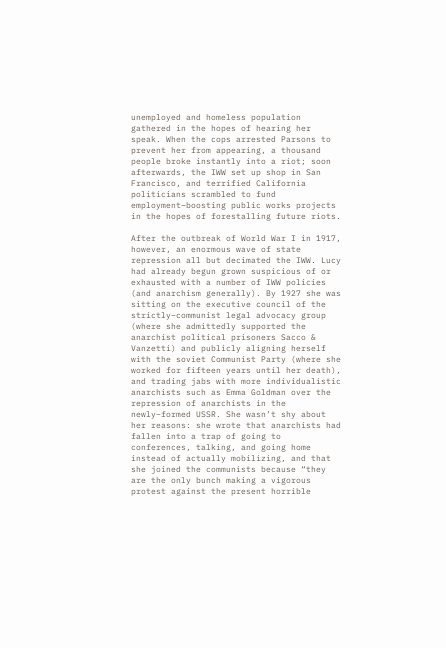unemployed and homeless population gathered in the hopes of hearing her speak. When the cops arrested Parsons to prevent her from appearing, a thousand people broke instantly into a riot; soon afterwards, the IWW set up shop in San Francisco, and terrified California politicians scrambled to fund employment–boosting public works projects in the hopes of forestalling future riots.

After the outbreak of World War I in 1917, however, an enormous wave of state repression all but decimated the IWW. Lucy had already begun grown suspicious of or exhausted with a number of IWW policies (and anarchism generally). By 1927 she was sitting on the executive council of the strictly–communist legal advocacy group (where she admittedly supported the anarchist political prisoners Sacco & Vanzetti) and publicly aligning herself with the soviet Communist Party (where she worked for fifteen years until her death), and trading jabs with more individualistic anarchists such as Emma Goldman over the repression of anarchists in the newly–formed USSR. She wasn’t shy about her reasons: she wrote that anarchists had fallen into a trap of going to conferences, talking, and going home instead of actually mobilizing, and that she joined the communists because “they are the only bunch making a vigorous protest against the present horrible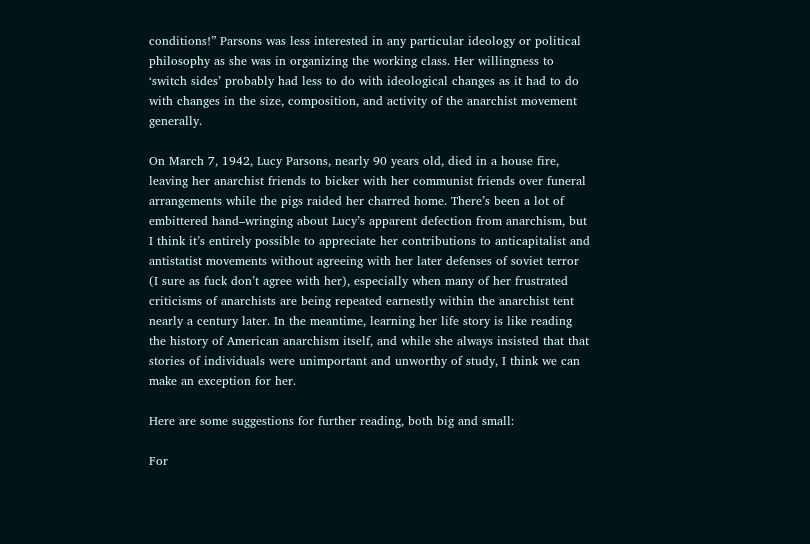conditions!” Parsons was less interested in any particular ideology or political philosophy as she was in organizing the working class. Her willingness to ‘switch sides’ probably had less to do with ideological changes as it had to do with changes in the size, composition, and activity of the anarchist movement generally.

On March 7, 1942, Lucy Parsons, nearly 90 years old, died in a house fire, leaving her anarchist friends to bicker with her communist friends over funeral arrangements while the pigs raided her charred home. There’s been a lot of embittered hand–wringing about Lucy’s apparent defection from anarchism, but I think it’s entirely possible to appreciate her contributions to anticapitalist and antistatist movements without agreeing with her later defenses of soviet terror (I sure as fuck don’t agree with her), especially when many of her frustrated criticisms of anarchists are being repeated earnestly within the anarchist tent nearly a century later. In the meantime, learning her life story is like reading the history of American anarchism itself, and while she always insisted that that stories of individuals were unimportant and unworthy of study, I think we can make an exception for her.

Here are some suggestions for further reading, both big and small:

For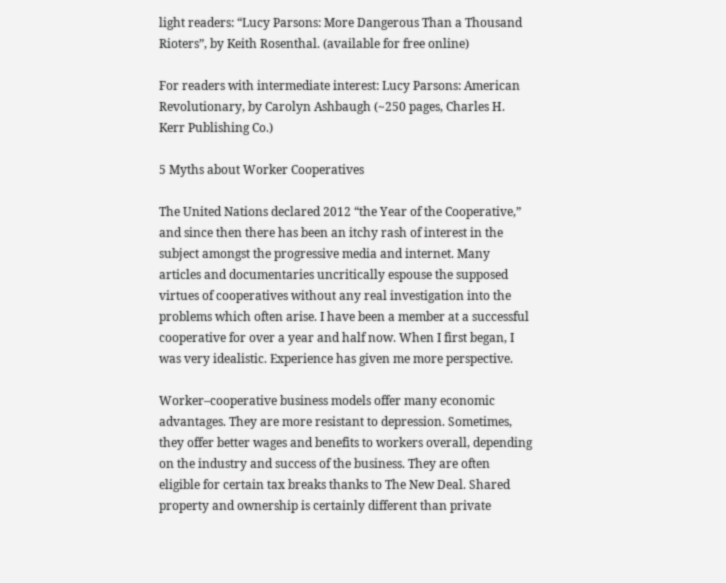light readers: “Lucy Parsons: More Dangerous Than a Thousand Rioters”, by Keith Rosenthal. (available for free online)

For readers with intermediate interest: Lucy Parsons: American Revolutionary, by Carolyn Ashbaugh (~250 pages, Charles H. Kerr Publishing Co.)

5 Myths about Worker Cooperatives

The United Nations declared 2012 “the Year of the Cooperative,” and since then there has been an itchy rash of interest in the subject amongst the progressive media and internet. Many articles and documentaries uncritically espouse the supposed virtues of cooperatives without any real investigation into the problems which often arise. I have been a member at a successful cooperative for over a year and half now. When I first began, I was very idealistic. Experience has given me more perspective.

Worker–cooperative business models offer many economic advantages. They are more resistant to depression. Sometimes, they offer better wages and benefits to workers overall, depending on the industry and success of the business. They are often eligible for certain tax breaks thanks to The New Deal. Shared property and ownership is certainly different than private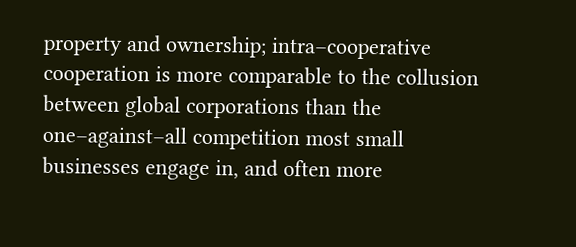property and ownership; intra–cooperative cooperation is more comparable to the collusion between global corporations than the one–against–all competition most small businesses engage in, and often more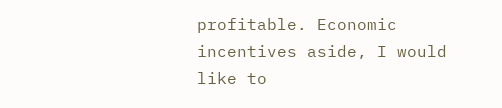profitable. Economic incentives aside, I would like to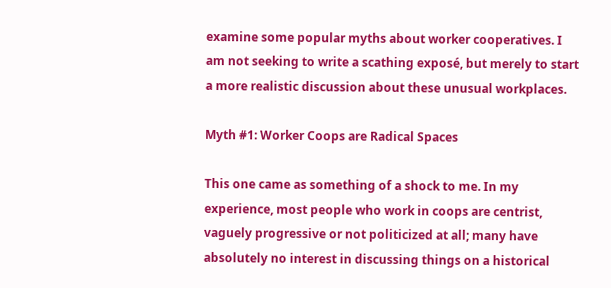examine some popular myths about worker cooperatives. I am not seeking to write a scathing exposé, but merely to start a more realistic discussion about these unusual workplaces.

Myth #1: Worker Coops are Radical Spaces

This one came as something of a shock to me. In my experience, most people who work in coops are centrist, vaguely progressive or not politicized at all; many have absolutely no interest in discussing things on a historical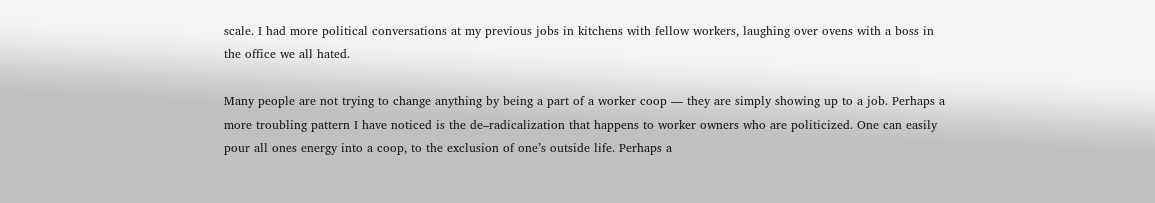scale. I had more political conversations at my previous jobs in kitchens with fellow workers, laughing over ovens with a boss in the office we all hated.

Many people are not trying to change anything by being a part of a worker coop — they are simply showing up to a job. Perhaps a more troubling pattern I have noticed is the de–radicalization that happens to worker owners who are politicized. One can easily pour all ones energy into a coop, to the exclusion of one’s outside life. Perhaps a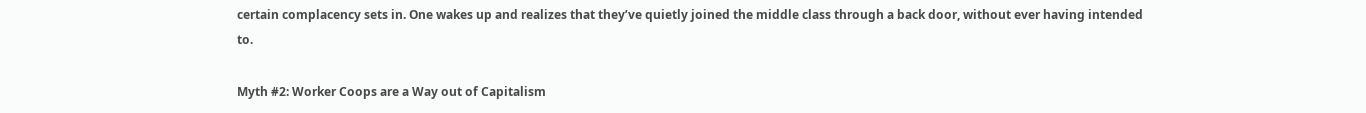certain complacency sets in. One wakes up and realizes that they’ve quietly joined the middle class through a back door, without ever having intended to.

Myth #2: Worker Coops are a Way out of Capitalism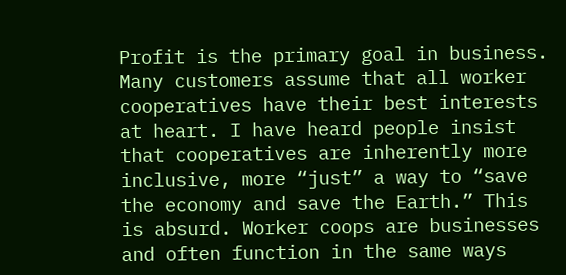Profit is the primary goal in business. Many customers assume that all worker cooperatives have their best interests at heart. I have heard people insist that cooperatives are inherently more inclusive, more “just” a way to “save the economy and save the Earth.” This is absurd. Worker coops are businesses and often function in the same ways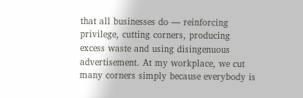that all businesses do — reinforcing privilege, cutting corners, producing excess waste and using disingenuous advertisement. At my workplace, we cut many corners simply because everybody is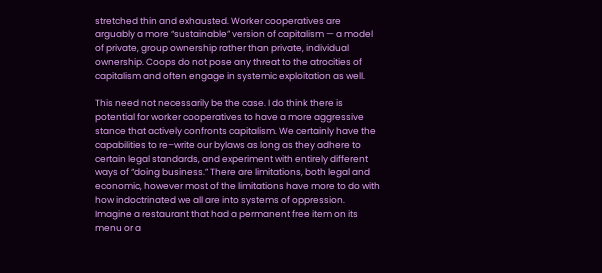stretched thin and exhausted. Worker cooperatives are arguably a more “sustainable” version of capitalism — a model of private, group ownership rather than private, individual ownership. Coops do not pose any threat to the atrocities of capitalism and often engage in systemic exploitation as well.

This need not necessarily be the case. I do think there is potential for worker cooperatives to have a more aggressive stance that actively confronts capitalism. We certainly have the capabilities to re–write our bylaws as long as they adhere to certain legal standards, and experiment with entirely different ways of “doing business.” There are limitations, both legal and economic, however most of the limitations have more to do with how indoctrinated we all are into systems of oppression. Imagine a restaurant that had a permanent free item on its menu or a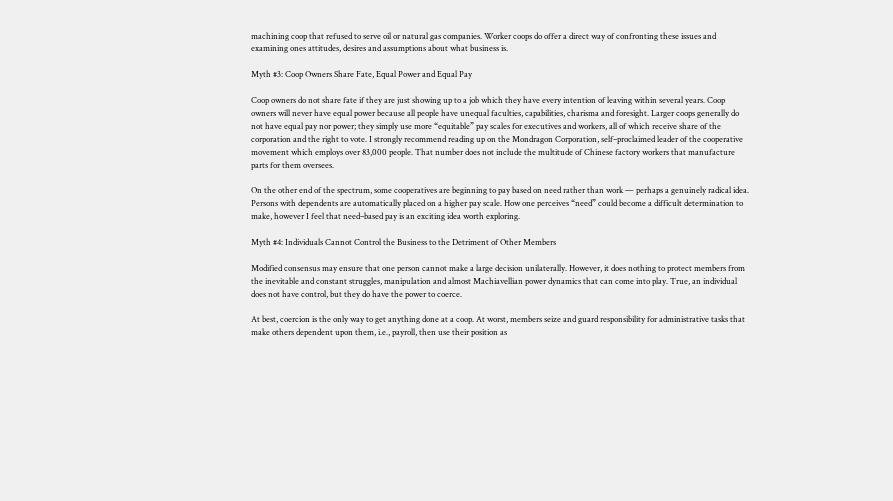machining coop that refused to serve oil or natural gas companies. Worker coops do offer a direct way of confronting these issues and examining ones attitudes, desires and assumptions about what business is.

Myth #3: Coop Owners Share Fate, Equal Power and Equal Pay

Coop owners do not share fate if they are just showing up to a job which they have every intention of leaving within several years. Coop owners will never have equal power because all people have unequal faculties, capabilities, charisma and foresight. Larger coops generally do not have equal pay nor power; they simply use more “equitable” pay scales for executives and workers, all of which receive share of the corporation and the right to vote. I strongly recommend reading up on the Mondragon Corporation, self–proclaimed leader of the cooperative movement which employs over 83,000 people. That number does not include the multitude of Chinese factory workers that manufacture parts for them oversees.

On the other end of the spectrum, some cooperatives are beginning to pay based on need rather than work — perhaps a genuinely radical idea. Persons with dependents are automatically placed on a higher pay scale. How one perceives “need” could become a difficult determination to make, however I feel that need–based pay is an exciting idea worth exploring.

Myth #4: Individuals Cannot Control the Business to the Detriment of Other Members

Modified consensus may ensure that one person cannot make a large decision unilaterally. However, it does nothing to protect members from the inevitable and constant struggles, manipulation and almost Machiavellian power dynamics that can come into play. True, an individual does not have control, but they do have the power to coerce.

At best, coercion is the only way to get anything done at a coop. At worst, members seize and guard responsibility for administrative tasks that make others dependent upon them, i.e., payroll, then use their position as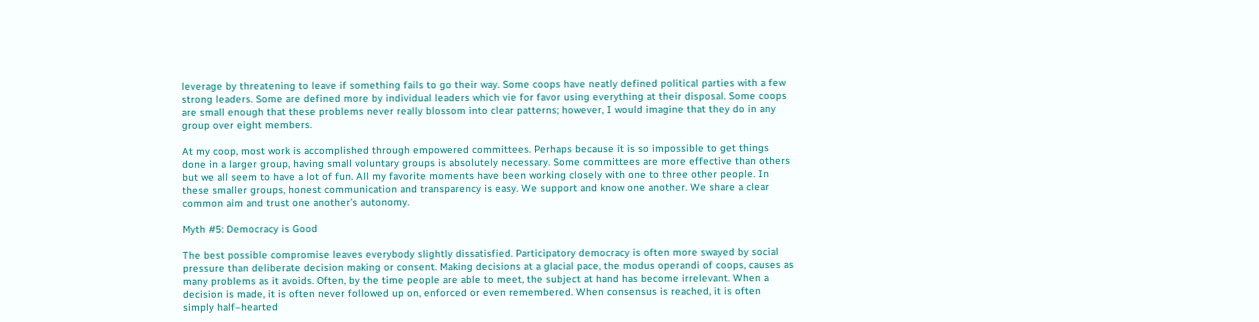leverage by threatening to leave if something fails to go their way. Some coops have neatly defined political parties with a few strong leaders. Some are defined more by individual leaders which vie for favor using everything at their disposal. Some coops are small enough that these problems never really blossom into clear patterns; however, I would imagine that they do in any group over eight members.

At my coop, most work is accomplished through empowered committees. Perhaps because it is so impossible to get things done in a larger group, having small voluntary groups is absolutely necessary. Some committees are more effective than others but we all seem to have a lot of fun. All my favorite moments have been working closely with one to three other people. In these smaller groups, honest communication and transparency is easy. We support and know one another. We share a clear common aim and trust one another’s autonomy.

Myth #5: Democracy is Good

The best possible compromise leaves everybody slightly dissatisfied. Participatory democracy is often more swayed by social pressure than deliberate decision making or consent. Making decisions at a glacial pace, the modus operandi of coops, causes as many problems as it avoids. Often, by the time people are able to meet, the subject at hand has become irrelevant. When a decision is made, it is often never followed up on, enforced or even remembered. When consensus is reached, it is often simply half–hearted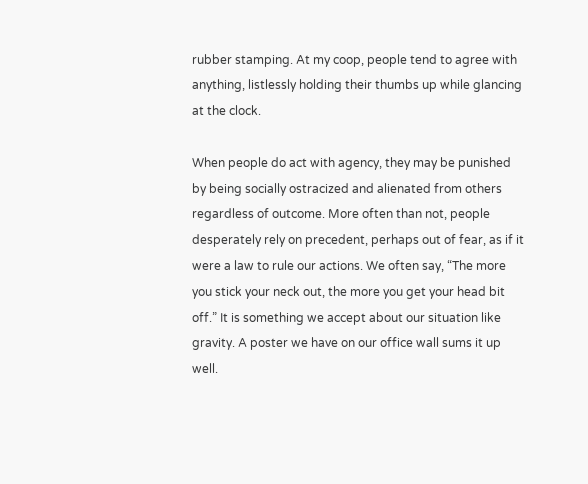rubber stamping. At my coop, people tend to agree with anything, listlessly holding their thumbs up while glancing at the clock.

When people do act with agency, they may be punished by being socially ostracized and alienated from others regardless of outcome. More often than not, people desperately rely on precedent, perhaps out of fear, as if it were a law to rule our actions. We often say, “The more you stick your neck out, the more you get your head bit off.” It is something we accept about our situation like gravity. A poster we have on our office wall sums it up well.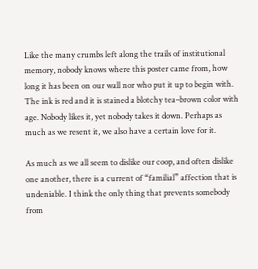Like the many crumbs left along the trails of institutional memory, nobody knows where this poster came from, how long it has been on our wall nor who put it up to begin with. The ink is red and it is stained a blotchy tea–brown color with age. Nobody likes it, yet nobody takes it down. Perhaps as much as we resent it, we also have a certain love for it.

As much as we all seem to dislike our coop, and often dislike one another, there is a current of “familial” affection that is undeniable. I think the only thing that prevents somebody from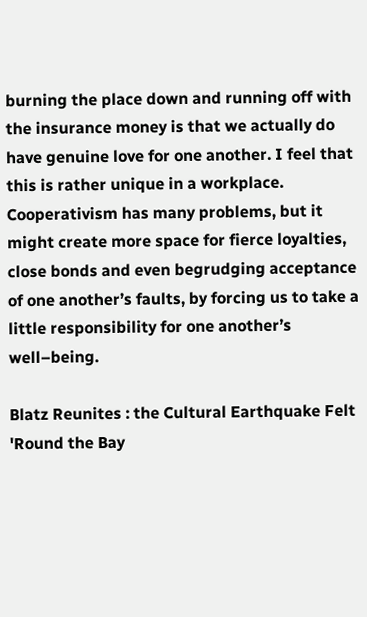burning the place down and running off with the insurance money is that we actually do have genuine love for one another. I feel that this is rather unique in a workplace. Cooperativism has many problems, but it might create more space for fierce loyalties, close bonds and even begrudging acceptance of one another’s faults, by forcing us to take a little responsibility for one another’s well–being.

Blatz Reunites : the Cultural Earthquake Felt 'Round the Bay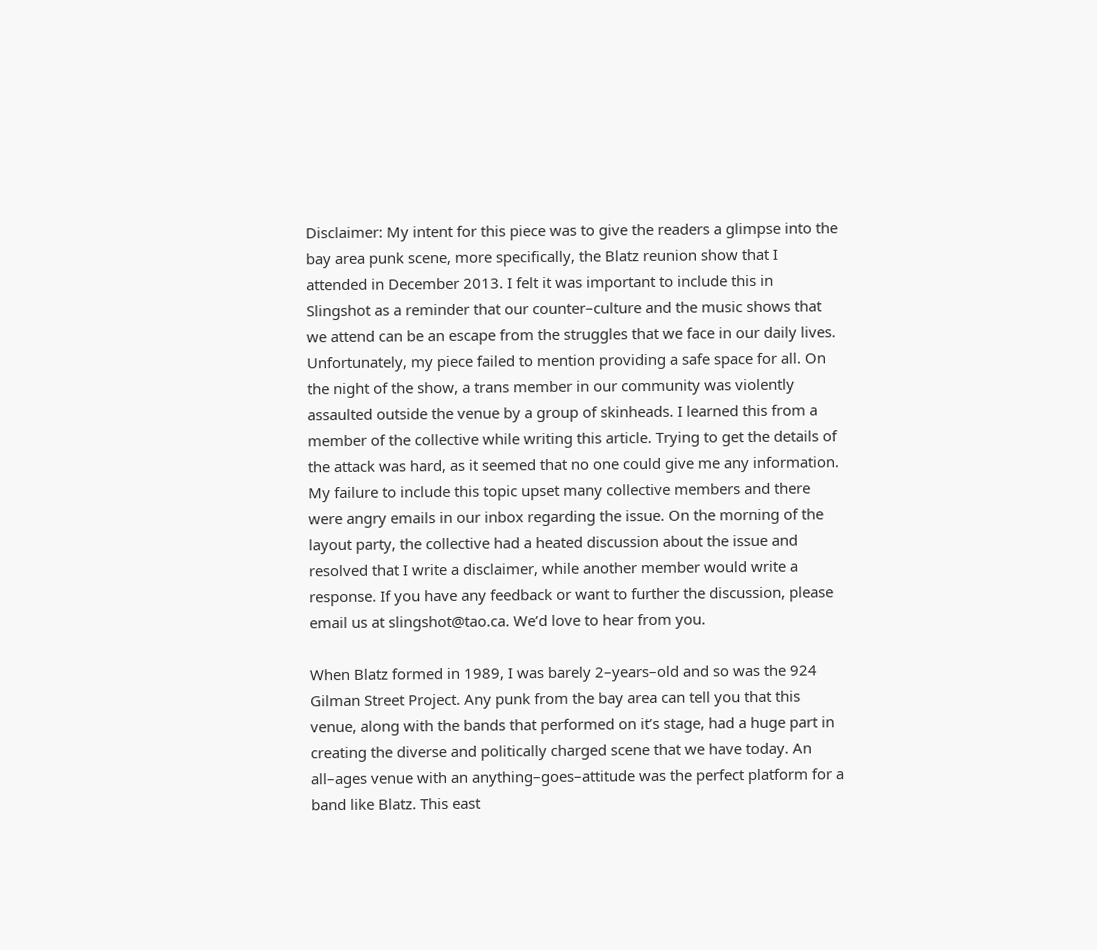Disclaimer: My intent for this piece was to give the readers a glimpse into the bay area punk scene, more specifically, the Blatz reunion show that I attended in December 2013. I felt it was important to include this in Slingshot as a reminder that our counter–culture and the music shows that we attend can be an escape from the struggles that we face in our daily lives. Unfortunately, my piece failed to mention providing a safe space for all. On the night of the show, a trans member in our community was violently assaulted outside the venue by a group of skinheads. I learned this from a member of the collective while writing this article. Trying to get the details of the attack was hard, as it seemed that no one could give me any information. My failure to include this topic upset many collective members and there were angry emails in our inbox regarding the issue. On the morning of the layout party, the collective had a heated discussion about the issue and resolved that I write a disclaimer, while another member would write a response. If you have any feedback or want to further the discussion, please email us at slingshot@tao.ca. We’d love to hear from you.

When Blatz formed in 1989, I was barely 2–years–old and so was the 924 Gilman Street Project. Any punk from the bay area can tell you that this venue, along with the bands that performed on it’s stage, had a huge part in creating the diverse and politically charged scene that we have today. An all–ages venue with an anything–goes–attitude was the perfect platform for a band like Blatz. This east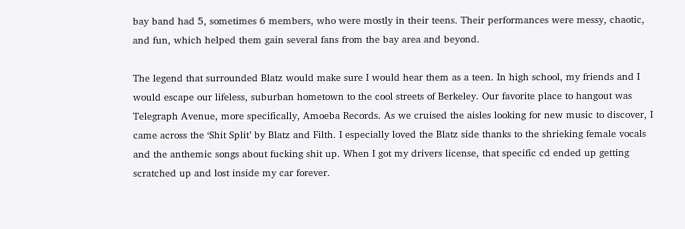bay band had 5, sometimes 6 members, who were mostly in their teens. Their performances were messy, chaotic, and fun, which helped them gain several fans from the bay area and beyond.

The legend that surrounded Blatz would make sure I would hear them as a teen. In high school, my friends and I would escape our lifeless, suburban hometown to the cool streets of Berkeley. Our favorite place to hangout was Telegraph Avenue, more specifically, Amoeba Records. As we cruised the aisles looking for new music to discover, I came across the ‘Shit Split’ by Blatz and Filth. I especially loved the Blatz side thanks to the shrieking female vocals and the anthemic songs about fucking shit up. When I got my drivers license, that specific cd ended up getting scratched up and lost inside my car forever.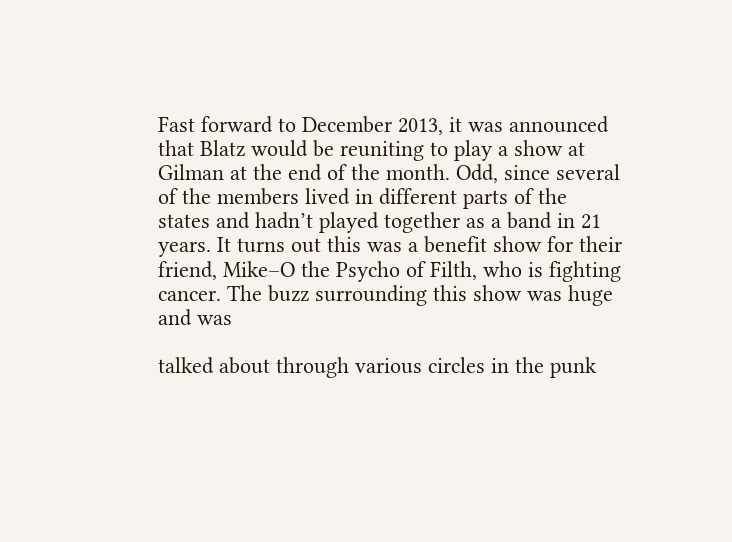Fast forward to December 2013, it was announced that Blatz would be reuniting to play a show at Gilman at the end of the month. Odd, since several of the members lived in different parts of the states and hadn’t played together as a band in 21 years. It turns out this was a benefit show for their friend, Mike–O the Psycho of Filth, who is fighting cancer. The buzz surrounding this show was huge and was

talked about through various circles in the punk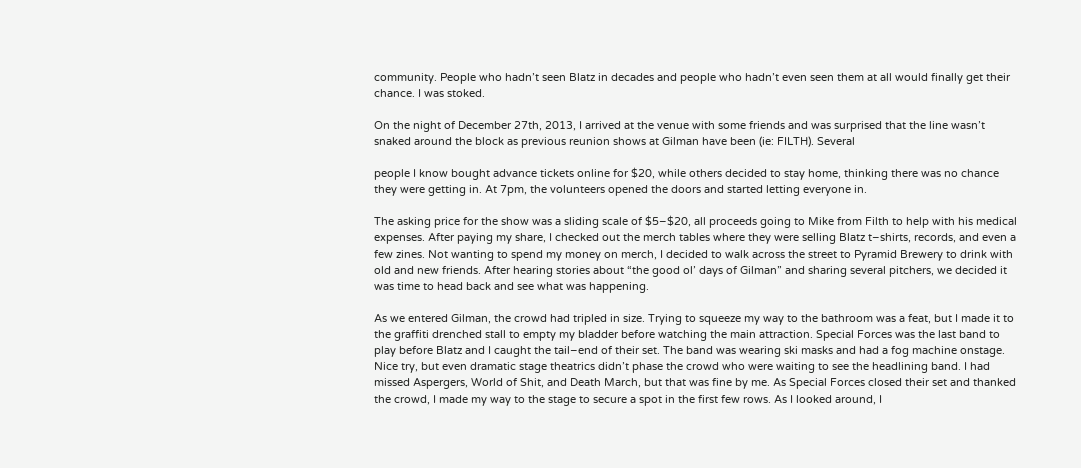community. People who hadn’t seen Blatz in decades and people who hadn’t even seen them at all would finally get their chance. I was stoked.

On the night of December 27th, 2013, I arrived at the venue with some friends and was surprised that the line wasn’t snaked around the block as previous reunion shows at Gilman have been (ie: FILTH). Several

people I know bought advance tickets online for $20, while others decided to stay home, thinking there was no chance they were getting in. At 7pm, the volunteers opened the doors and started letting everyone in.

The asking price for the show was a sliding scale of $5–$20, all proceeds going to Mike from Filth to help with his medical expenses. After paying my share, I checked out the merch tables where they were selling Blatz t–shirts, records, and even a few zines. Not wanting to spend my money on merch, I decided to walk across the street to Pyramid Brewery to drink with old and new friends. After hearing stories about “the good ol’ days of Gilman” and sharing several pitchers, we decided it was time to head back and see what was happening.

As we entered Gilman, the crowd had tripled in size. Trying to squeeze my way to the bathroom was a feat, but I made it to the graffiti drenched stall to empty my bladder before watching the main attraction. Special Forces was the last band to play before Blatz and I caught the tail–end of their set. The band was wearing ski masks and had a fog machine onstage. Nice try, but even dramatic stage theatrics didn’t phase the crowd who were waiting to see the headlining band. I had missed Aspergers, World of Shit, and Death March, but that was fine by me. As Special Forces closed their set and thanked the crowd, I made my way to the stage to secure a spot in the first few rows. As I looked around, I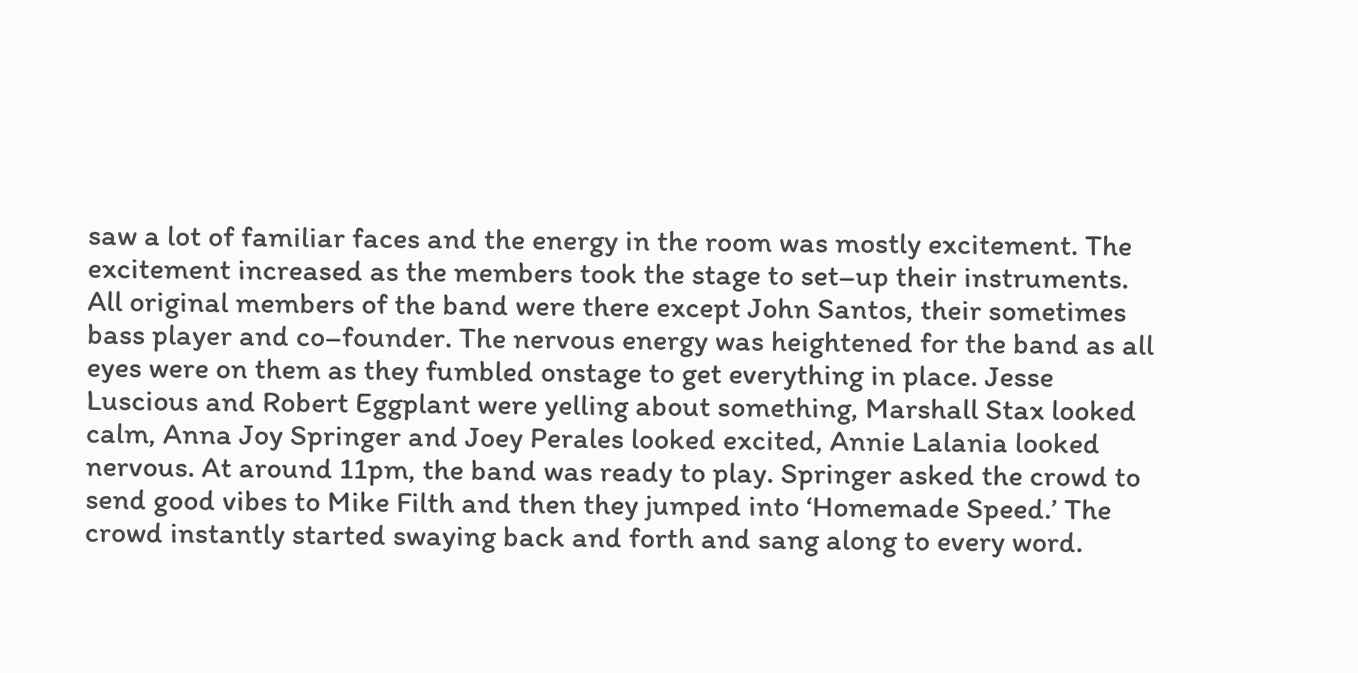saw a lot of familiar faces and the energy in the room was mostly excitement. The excitement increased as the members took the stage to set–up their instruments. All original members of the band were there except John Santos, their sometimes bass player and co–founder. The nervous energy was heightened for the band as all eyes were on them as they fumbled onstage to get everything in place. Jesse Luscious and Robert Eggplant were yelling about something, Marshall Stax looked calm, Anna Joy Springer and Joey Perales looked excited, Annie Lalania looked nervous. At around 11pm, the band was ready to play. Springer asked the crowd to send good vibes to Mike Filth and then they jumped into ‘Homemade Speed.’ The crowd instantly started swaying back and forth and sang along to every word.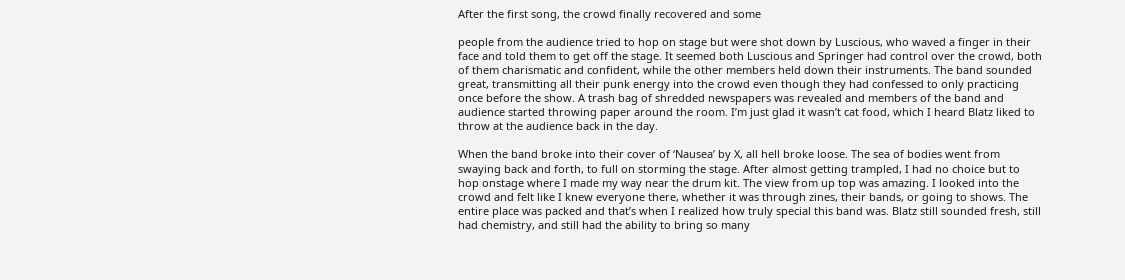After the first song, the crowd finally recovered and some

people from the audience tried to hop on stage but were shot down by Luscious, who waved a finger in their face and told them to get off the stage. It seemed both Luscious and Springer had control over the crowd, both of them charismatic and confident, while the other members held down their instruments. The band sounded great, transmitting all their punk energy into the crowd even though they had confessed to only practicing once before the show. A trash bag of shredded newspapers was revealed and members of the band and audience started throwing paper around the room. I’m just glad it wasn’t cat food, which I heard Blatz liked to throw at the audience back in the day.

When the band broke into their cover of ‘Nausea’ by X, all hell broke loose. The sea of bodies went from swaying back and forth, to full on storming the stage. After almost getting trampled, I had no choice but to hop onstage where I made my way near the drum kit. The view from up top was amazing. I looked into the crowd and felt like I knew everyone there, whether it was through zines, their bands, or going to shows. The entire place was packed and that’s when I realized how truly special this band was. Blatz still sounded fresh, still had chemistry, and still had the ability to bring so many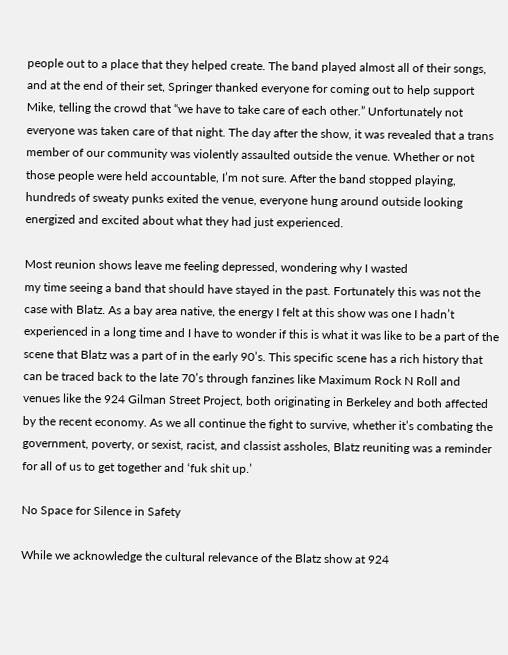people out to a place that they helped create. The band played almost all of their songs, and at the end of their set, Springer thanked everyone for coming out to help support Mike, telling the crowd that “we have to take care of each other.” Unfortunately not everyone was taken care of that night. The day after the show, it was revealed that a trans member of our community was violently assaulted outside the venue. Whether or not those people were held accountable, I’m not sure. After the band stopped playing, hundreds of sweaty punks exited the venue, everyone hung around outside looking energized and excited about what they had just experienced.

Most reunion shows leave me feeling depressed, wondering why I wasted
my time seeing a band that should have stayed in the past. Fortunately this was not the case with Blatz. As a bay area native, the energy I felt at this show was one I hadn’t experienced in a long time and I have to wonder if this is what it was like to be a part of the scene that Blatz was a part of in the early 90’s. This specific scene has a rich history that can be traced back to the late 70’s through fanzines like Maximum Rock N Roll and venues like the 924 Gilman Street Project, both originating in Berkeley and both affected by the recent economy. As we all continue the fight to survive, whether it’s combating the government, poverty, or sexist, racist, and classist assholes, Blatz reuniting was a reminder for all of us to get together and ‘fuk shit up.’

No Space for Silence in Safety

While we acknowledge the cultural relevance of the Blatz show at 924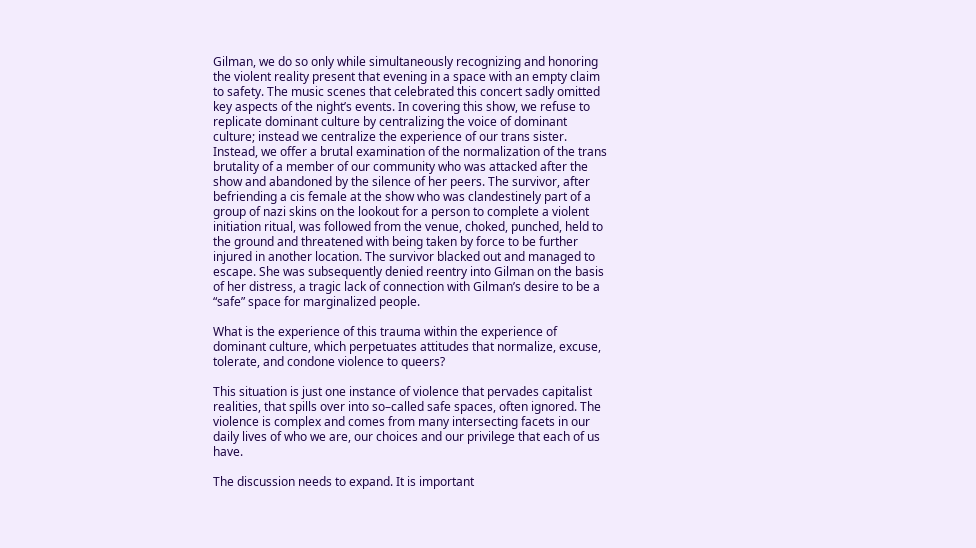Gilman, we do so only while simultaneously recognizing and honoring the violent reality present that evening in a space with an empty claim to safety. The music scenes that celebrated this concert sadly omitted key aspects of the night’s events. In covering this show, we refuse to replicate dominant culture by centralizing the voice of dominant culture; instead we centralize the experience of our trans sister. Instead, we offer a brutal examination of the normalization of the trans brutality of a member of our community who was attacked after the show and abandoned by the silence of her peers. The survivor, after befriending a cis female at the show who was clandestinely part of a group of nazi skins on the lookout for a person to complete a violent initiation ritual, was followed from the venue, choked, punched, held to the ground and threatened with being taken by force to be further injured in another location. The survivor blacked out and managed to escape. She was subsequently denied reentry into Gilman on the basis of her distress, a tragic lack of connection with Gilman’s desire to be a “safe” space for marginalized people.

What is the experience of this trauma within the experience of dominant culture, which perpetuates attitudes that normalize, excuse, tolerate, and condone violence to queers?

This situation is just one instance of violence that pervades capitalist realities, that spills over into so–called safe spaces, often ignored. The violence is complex and comes from many intersecting facets in our daily lives of who we are, our choices and our privilege that each of us have.

The discussion needs to expand. It is important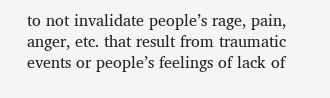to not invalidate people’s rage, pain, anger, etc. that result from traumatic events or people’s feelings of lack of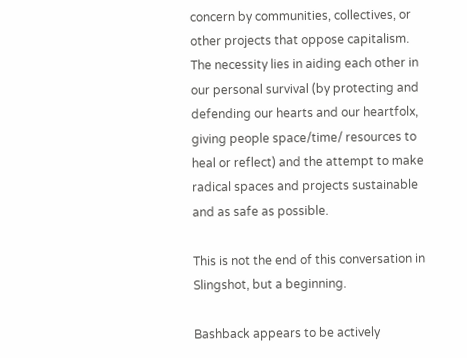concern by communities, collectives, or other projects that oppose capitalism. The necessity lies in aiding each other in our personal survival (by protecting and defending our hearts and our heartfolx, giving people space/time/ resources to heal or reflect) and the attempt to make radical spaces and projects sustainable and as safe as possible.

This is not the end of this conversation in Slingshot, but a beginning.

Bashback appears to be actively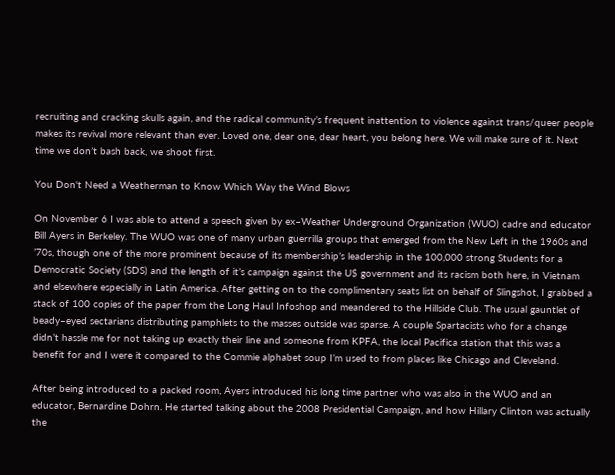recruiting and cracking skulls again, and the radical community’s frequent inattention to violence against trans/queer people makes its revival more relevant than ever. Loved one, dear one, dear heart, you belong here. We will make sure of it. Next time we don’t bash back, we shoot first.

You Don't Need a Weatherman to Know Which Way the Wind Blows

On November 6 I was able to attend a speech given by ex–Weather Underground Organization (WUO) cadre and educator Bill Ayers in Berkeley. The WUO was one of many urban guerrilla groups that emerged from the New Left in the 1960s and ’70s, though one of the more prominent because of its membership’s leadership in the 100,000 strong Students for a Democratic Society (SDS) and the length of it’s campaign against the U$ government and its racism both here, in Vietnam and elsewhere especially in Latin America. After getting on to the complimentary seats list on behalf of Slingshot, I grabbed a stack of 100 copies of the paper from the Long Haul Infoshop and meandered to the Hillside Club. The usual gauntlet of beady–eyed sectarians distributing pamphlets to the masses outside was sparse. A couple Spartacists who for a change didn’t hassle me for not taking up exactly their line and someone from KPFA, the local Pacifica station that this was a benefit for and I were it compared to the Commie alphabet soup I’m used to from places like Chicago and Cleveland.

After being introduced to a packed room, Ayers introduced his long time partner who was also in the WUO and an educator, Bernardine Dohrn. He started talking about the 2008 Presidential Campaign, and how Hillary Clinton was actually the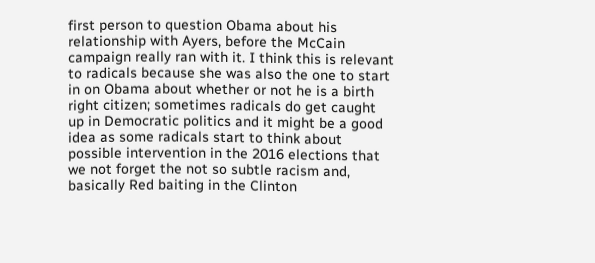first person to question Obama about his relationship with Ayers, before the McCain campaign really ran with it. I think this is relevant to radicals because she was also the one to start in on Obama about whether or not he is a birth right citizen; sometimes radicals do get caught up in Democratic politics and it might be a good idea as some radicals start to think about possible intervention in the 2016 elections that we not forget the not so subtle racism and, basically Red baiting in the Clinton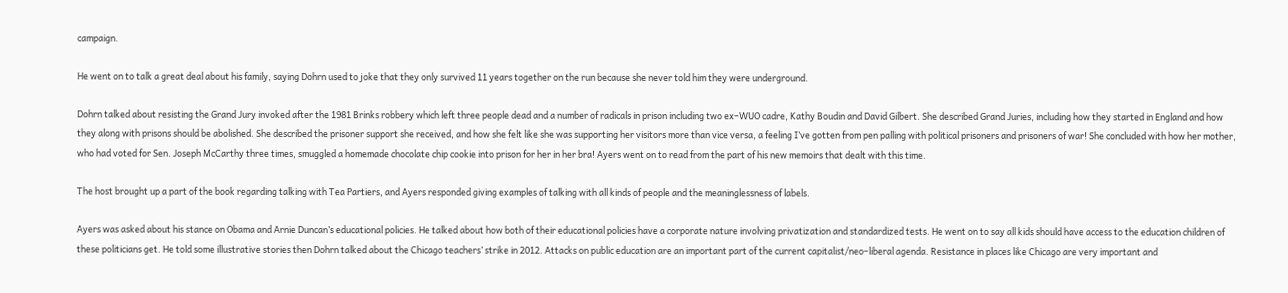campaign.

He went on to talk a great deal about his family, saying Dohrn used to joke that they only survived 11 years together on the run because she never told him they were underground.

Dohrn talked about resisting the Grand Jury invoked after the 1981 Brinks robbery which left three people dead and a number of radicals in prison including two ex–WUO cadre, Kathy Boudin and David Gilbert. She described Grand Juries, including how they started in England and how they along with prisons should be abolished. She described the prisoner support she received, and how she felt like she was supporting her visitors more than vice versa, a feeling I’ve gotten from pen palling with political prisoners and prisoners of war! She concluded with how her mother, who had voted for Sen. Joseph McCarthy three times, smuggled a homemade chocolate chip cookie into prison for her in her bra! Ayers went on to read from the part of his new memoirs that dealt with this time.

The host brought up a part of the book regarding talking with Tea Partiers, and Ayers responded giving examples of talking with all kinds of people and the meaninglessness of labels.

Ayers was asked about his stance on Obama and Arnie Duncan’s educational policies. He talked about how both of their educational policies have a corporate nature involving privatization and standardized tests. He went on to say all kids should have access to the education children of these politicians get. He told some illustrative stories then Dohrn talked about the Chicago teachers’ strike in 2012. Attacks on public education are an important part of the current capitalist/neo–liberal agenda. Resistance in places like Chicago are very important and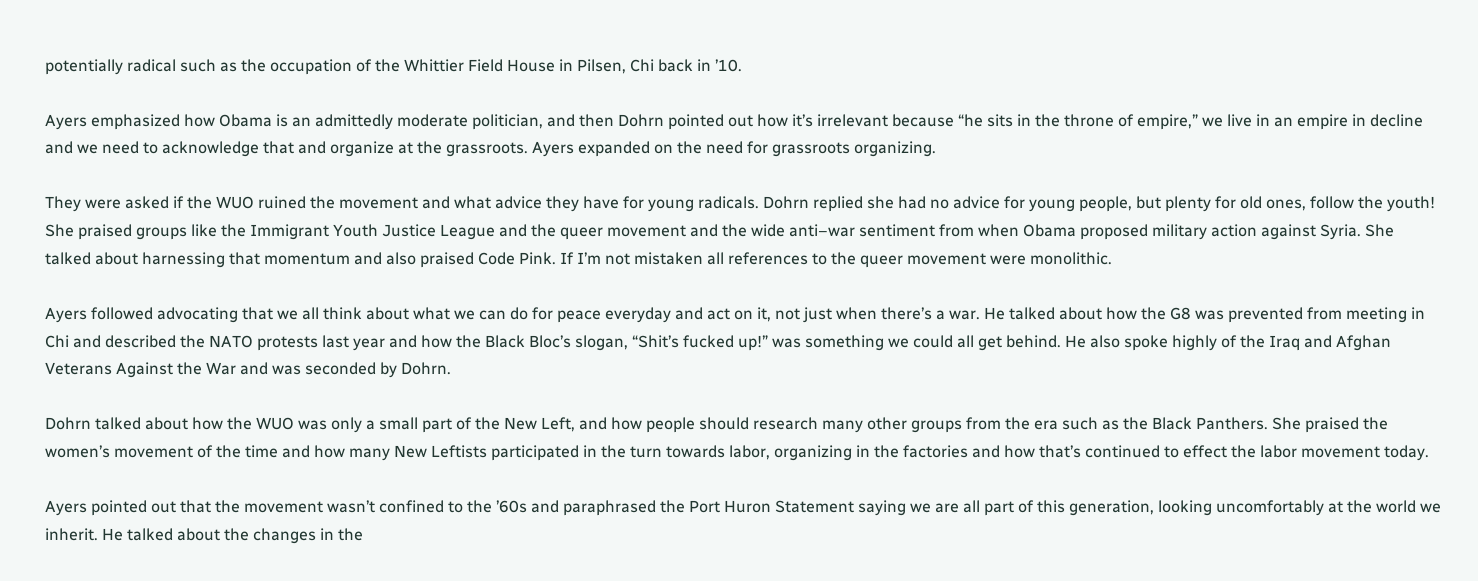potentially radical such as the occupation of the Whittier Field House in Pilsen, Chi back in ’10.

Ayers emphasized how Obama is an admittedly moderate politician, and then Dohrn pointed out how it’s irrelevant because “he sits in the throne of empire,” we live in an empire in decline and we need to acknowledge that and organize at the grassroots. Ayers expanded on the need for grassroots organizing.

They were asked if the WUO ruined the movement and what advice they have for young radicals. Dohrn replied she had no advice for young people, but plenty for old ones, follow the youth! She praised groups like the Immigrant Youth Justice League and the queer movement and the wide anti–war sentiment from when Obama proposed military action against Syria. She talked about harnessing that momentum and also praised Code Pink. If I’m not mistaken all references to the queer movement were monolithic.

Ayers followed advocating that we all think about what we can do for peace everyday and act on it, not just when there’s a war. He talked about how the G8 was prevented from meeting in Chi and described the NATO protests last year and how the Black Bloc’s slogan, “Shit’s fucked up!” was something we could all get behind. He also spoke highly of the Iraq and Afghan Veterans Against the War and was seconded by Dohrn.

Dohrn talked about how the WUO was only a small part of the New Left, and how people should research many other groups from the era such as the Black Panthers. She praised the women’s movement of the time and how many New Leftists participated in the turn towards labor, organizing in the factories and how that’s continued to effect the labor movement today.

Ayers pointed out that the movement wasn’t confined to the ’60s and paraphrased the Port Huron Statement saying we are all part of this generation, looking uncomfortably at the world we inherit. He talked about the changes in the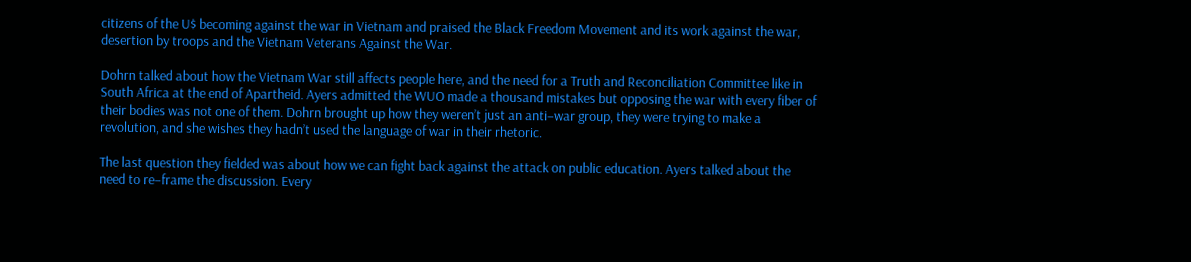citizens of the U$ becoming against the war in Vietnam and praised the Black Freedom Movement and its work against the war, desertion by troops and the Vietnam Veterans Against the War.

Dohrn talked about how the Vietnam War still affects people here, and the need for a Truth and Reconciliation Committee like in South Africa at the end of Apartheid. Ayers admitted the WUO made a thousand mistakes but opposing the war with every fiber of their bodies was not one of them. Dohrn brought up how they weren’t just an anti–war group, they were trying to make a revolution, and she wishes they hadn’t used the language of war in their rhetoric.

The last question they fielded was about how we can fight back against the attack on public education. Ayers talked about the need to re–frame the discussion. Every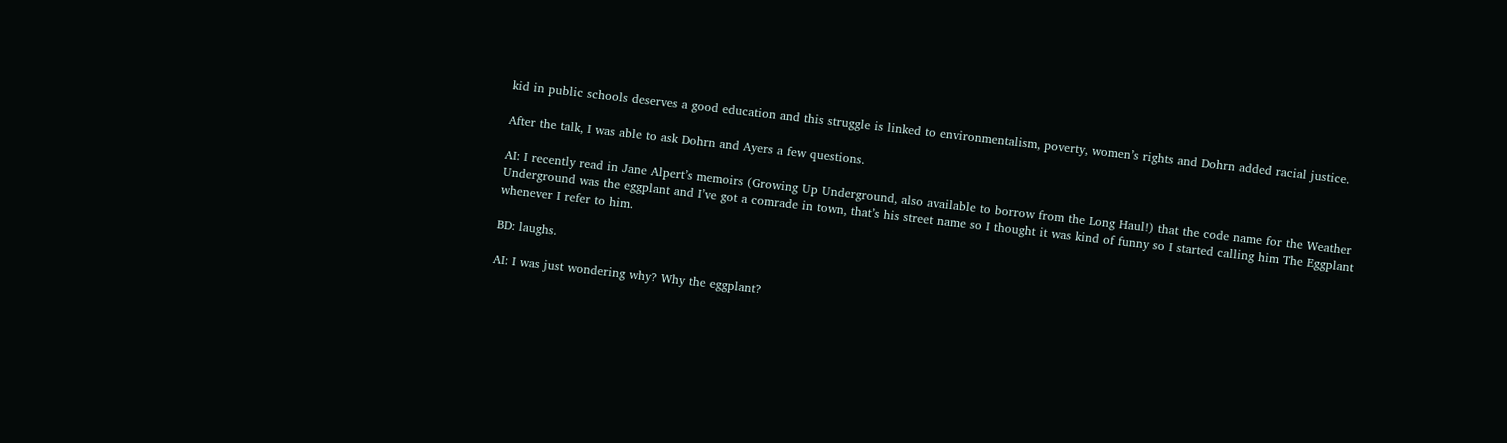kid in public schools deserves a good education and this struggle is linked to environmentalism, poverty, women’s rights and Dohrn added racial justice.

After the talk, I was able to ask Dohrn and Ayers a few questions.

AI: I recently read in Jane Alpert’s memoirs (Growing Up Underground, also available to borrow from the Long Haul!) that the code name for the Weather Underground was the eggplant and I’ve got a comrade in town, that’s his street name so I thought it was kind of funny so I started calling him The Eggplant whenever I refer to him.

BD: laughs.

AI: I was just wondering why? Why the eggplant?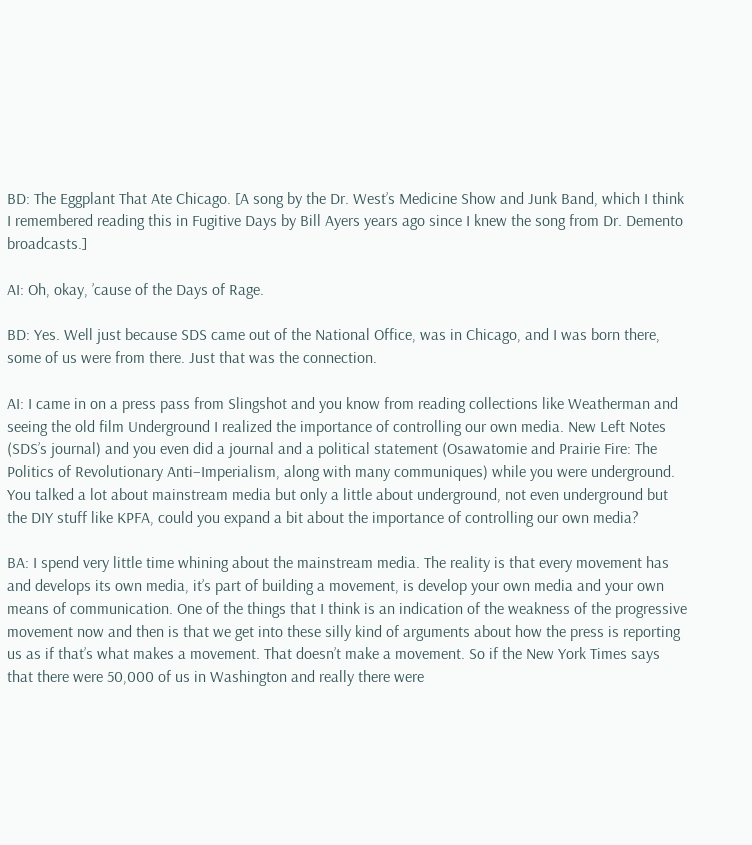BD: The Eggplant That Ate Chicago. [A song by the Dr. West’s Medicine Show and Junk Band, which I think I remembered reading this in Fugitive Days by Bill Ayers years ago since I knew the song from Dr. Demento broadcasts.]

AI: Oh, okay, ’cause of the Days of Rage.

BD: Yes. Well just because SDS came out of the National Office, was in Chicago, and I was born there, some of us were from there. Just that was the connection.

AI: I came in on a press pass from Slingshot and you know from reading collections like Weatherman and seeing the old film Underground I realized the importance of controlling our own media. New Left Notes (SDS’s journal) and you even did a journal and a political statement (Osawatomie and Prairie Fire: The Politics of Revolutionary Anti–Imperialism, along with many communiques) while you were underground. You talked a lot about mainstream media but only a little about underground, not even underground but the DIY stuff like KPFA, could you expand a bit about the importance of controlling our own media?

BA: I spend very little time whining about the mainstream media. The reality is that every movement has and develops its own media, it’s part of building a movement, is develop your own media and your own means of communication. One of the things that I think is an indication of the weakness of the progressive movement now and then is that we get into these silly kind of arguments about how the press is reporting us as if that’s what makes a movement. That doesn’t make a movement. So if the New York Times says that there were 50,000 of us in Washington and really there were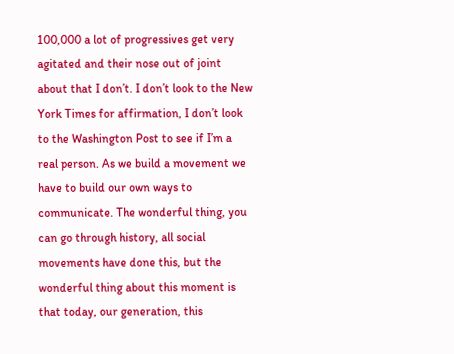100,000 a lot of progressives get very agitated and their nose out of joint about that I don’t. I don’t look to the New York Times for affirmation, I don’t look to the Washington Post to see if I’m a real person. As we build a movement we have to build our own ways to communicate. The wonderful thing, you can go through history, all social movements have done this, but the wonderful thing about this moment is that today, our generation, this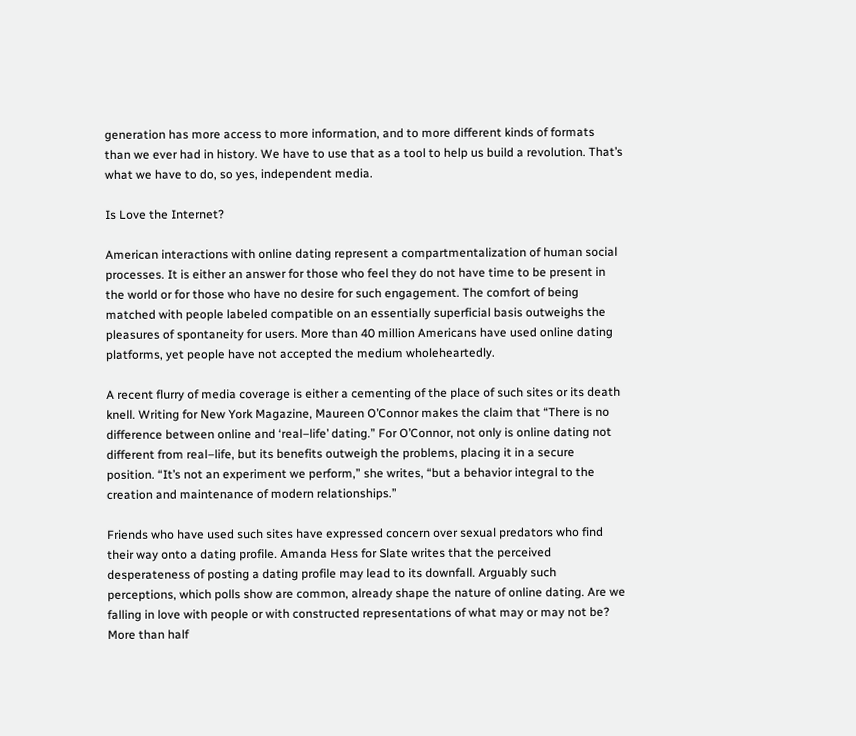generation has more access to more information, and to more different kinds of formats than we ever had in history. We have to use that as a tool to help us build a revolution. That’s what we have to do, so yes, independent media.

Is Love the Internet?

American interactions with online dating represent a compartmentalization of human social processes. It is either an answer for those who feel they do not have time to be present in the world or for those who have no desire for such engagement. The comfort of being matched with people labeled compatible on an essentially superficial basis outweighs the pleasures of spontaneity for users. More than 40 million Americans have used online dating platforms, yet people have not accepted the medium wholeheartedly.

A recent flurry of media coverage is either a cementing of the place of such sites or its death knell. Writing for New York Magazine, Maureen O’Connor makes the claim that “There is no difference between online and ‘real–life’ dating.” For O’Connor, not only is online dating not different from real–life, but its benefits outweigh the problems, placing it in a secure position. “It’s not an experiment we perform,” she writes, “but a behavior integral to the creation and maintenance of modern relationships.”

Friends who have used such sites have expressed concern over sexual predators who find their way onto a dating profile. Amanda Hess for Slate writes that the perceived desperateness of posting a dating profile may lead to its downfall. Arguably such perceptions, which polls show are common, already shape the nature of online dating. Are we falling in love with people or with constructed representations of what may or may not be? More than half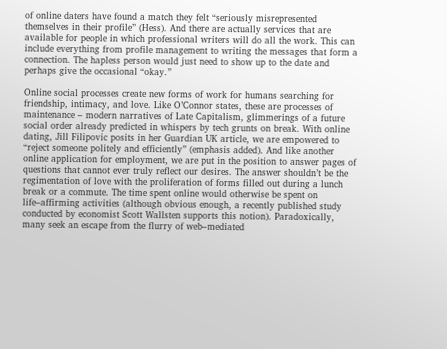of online daters have found a match they felt “seriously misrepresented themselves in their profile” (Hess). And there are actually services that are available for people in which professional writers will do all the work. This can include everything from profile management to writing the messages that form a connection. The hapless person would just need to show up to the date and perhaps give the occasional “okay.”

Online social processes create new forms of work for humans searching for friendship, intimacy, and love. Like O’Connor states, these are processes of maintenance – modern narratives of Late Capitalism, glimmerings of a future social order already predicted in whispers by tech grunts on break. With online dating, Jill Filipovic posits in her Guardian UK article, we are empowered to “reject someone politely and efficiently” (emphasis added). And like another online application for employment, we are put in the position to answer pages of questions that cannot ever truly reflect our desires. The answer shouldn’t be the regimentation of love with the proliferation of forms filled out during a lunch break or a commute. The time spent online would otherwise be spent on life–affirming activities (although obvious enough, a recently published study conducted by economist Scott Wallsten supports this notion). Paradoxically, many seek an escape from the flurry of web–mediated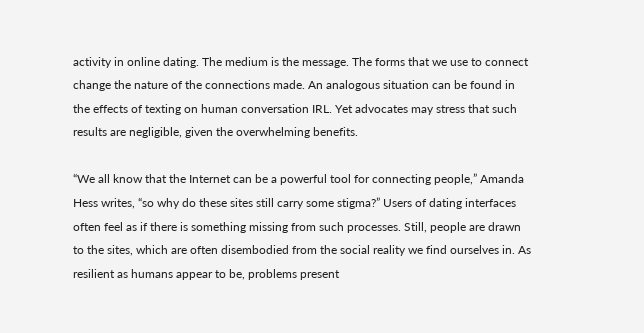activity in online dating. The medium is the message. The forms that we use to connect change the nature of the connections made. An analogous situation can be found in the effects of texting on human conversation IRL. Yet advocates may stress that such results are negligible, given the overwhelming benefits.

“We all know that the Internet can be a powerful tool for connecting people,” Amanda Hess writes, “so why do these sites still carry some stigma?” Users of dating interfaces often feel as if there is something missing from such processes. Still, people are drawn to the sites, which are often disembodied from the social reality we find ourselves in. As resilient as humans appear to be, problems present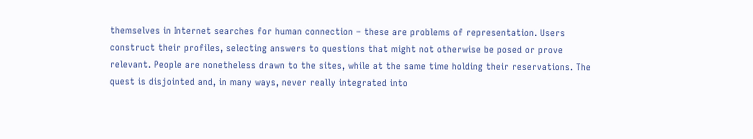themselves in Internet searches for human connection – these are problems of representation. Users construct their profiles, selecting answers to questions that might not otherwise be posed or prove relevant. People are nonetheless drawn to the sites, while at the same time holding their reservations. The quest is disjointed and, in many ways, never really integrated into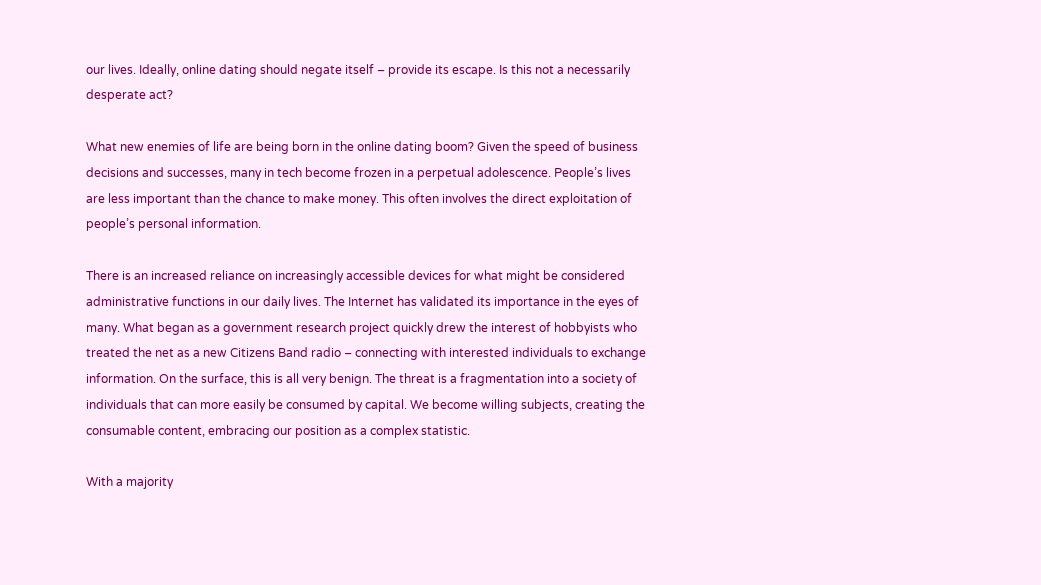our lives. Ideally, online dating should negate itself – provide its escape. Is this not a necessarily desperate act?

What new enemies of life are being born in the online dating boom? Given the speed of business decisions and successes, many in tech become frozen in a perpetual adolescence. People’s lives are less important than the chance to make money. This often involves the direct exploitation of people’s personal information.

There is an increased reliance on increasingly accessible devices for what might be considered administrative functions in our daily lives. The Internet has validated its importance in the eyes of many. What began as a government research project quickly drew the interest of hobbyists who treated the net as a new Citizens Band radio – connecting with interested individuals to exchange information. On the surface, this is all very benign. The threat is a fragmentation into a society of individuals that can more easily be consumed by capital. We become willing subjects, creating the consumable content, embracing our position as a complex statistic.

With a majority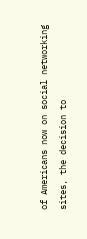of Americans now on social networking sites, the decision to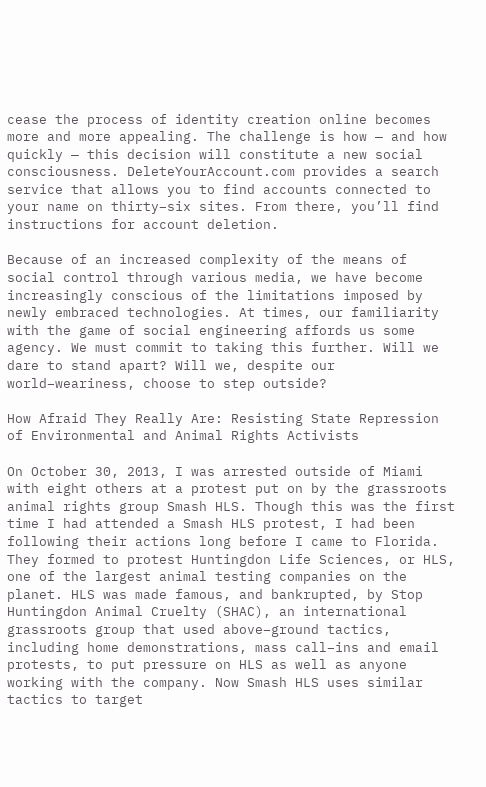cease the process of identity creation online becomes more and more appealing. The challenge is how — and how quickly — this decision will constitute a new social consciousness. DeleteYourAccount.com provides a search service that allows you to find accounts connected to your name on thirty–six sites. From there, you’ll find instructions for account deletion.

Because of an increased complexity of the means of social control through various media, we have become increasingly conscious of the limitations imposed by newly embraced technologies. At times, our familiarity with the game of social engineering affords us some agency. We must commit to taking this further. Will we dare to stand apart? Will we, despite our world–weariness, choose to step outside?

How Afraid They Really Are: Resisting State Repression of Environmental and Animal Rights Activists

On October 30, 2013, I was arrested outside of Miami with eight others at a protest put on by the grassroots animal rights group Smash HLS. Though this was the first time I had attended a Smash HLS protest, I had been following their actions long before I came to Florida. They formed to protest Huntingdon Life Sciences, or HLS, one of the largest animal testing companies on the planet. HLS was made famous, and bankrupted, by Stop Huntingdon Animal Cruelty (SHAC), an international grassroots group that used above–ground tactics, including home demonstrations, mass call–ins and email protests, to put pressure on HLS as well as anyone working with the company. Now Smash HLS uses similar tactics to target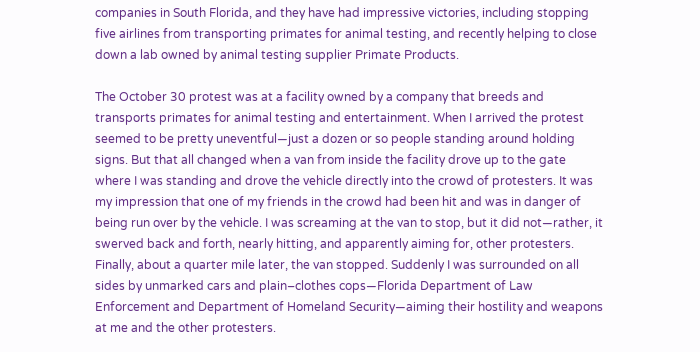companies in South Florida, and they have had impressive victories, including stopping five airlines from transporting primates for animal testing, and recently helping to close down a lab owned by animal testing supplier Primate Products.

The October 30 protest was at a facility owned by a company that breeds and transports primates for animal testing and entertainment. When I arrived the protest seemed to be pretty uneventful—just a dozen or so people standing around holding signs. But that all changed when a van from inside the facility drove up to the gate where I was standing and drove the vehicle directly into the crowd of protesters. It was my impression that one of my friends in the crowd had been hit and was in danger of being run over by the vehicle. I was screaming at the van to stop, but it did not—rather, it swerved back and forth, nearly hitting, and apparently aiming for, other protesters. Finally, about a quarter mile later, the van stopped. Suddenly I was surrounded on all sides by unmarked cars and plain–clothes cops—Florida Department of Law Enforcement and Department of Homeland Security—aiming their hostility and weapons at me and the other protesters.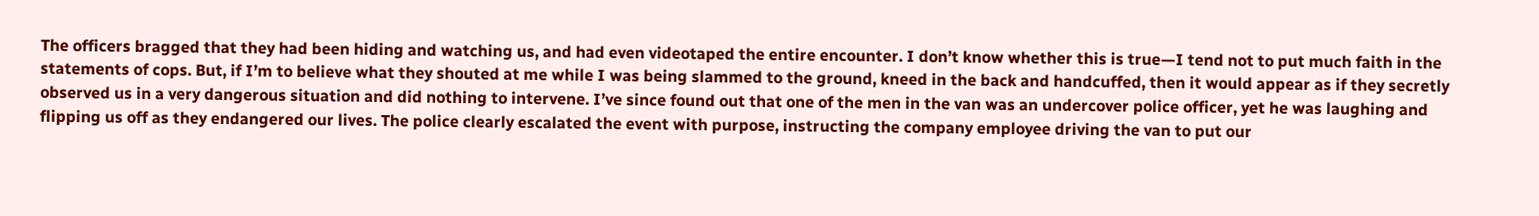The officers bragged that they had been hiding and watching us, and had even videotaped the entire encounter. I don’t know whether this is true—I tend not to put much faith in the statements of cops. But, if I’m to believe what they shouted at me while I was being slammed to the ground, kneed in the back and handcuffed, then it would appear as if they secretly observed us in a very dangerous situation and did nothing to intervene. I’ve since found out that one of the men in the van was an undercover police officer, yet he was laughing and flipping us off as they endangered our lives. The police clearly escalated the event with purpose, instructing the company employee driving the van to put our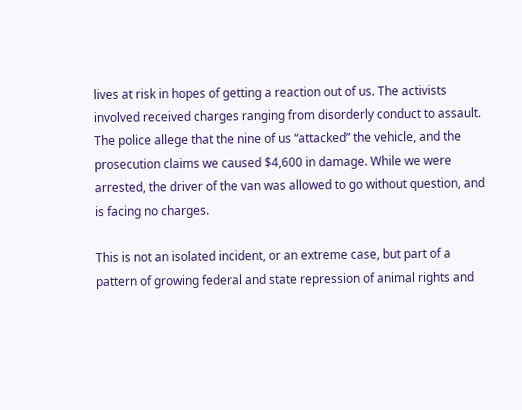lives at risk in hopes of getting a reaction out of us. The activists involved received charges ranging from disorderly conduct to assault. The police allege that the nine of us “attacked” the vehicle, and the prosecution claims we caused $4,600 in damage. While we were arrested, the driver of the van was allowed to go without question, and is facing no charges.

This is not an isolated incident, or an extreme case, but part of a pattern of growing federal and state repression of animal rights and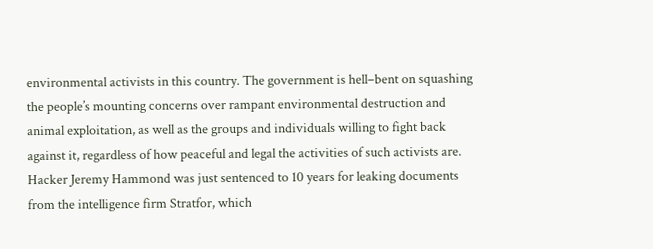environmental activists in this country. The government is hell–bent on squashing the people’s mounting concerns over rampant environmental destruction and animal exploitation, as well as the groups and individuals willing to fight back against it, regardless of how peaceful and legal the activities of such activists are. Hacker Jeremy Hammond was just sentenced to 10 years for leaking documents from the intelligence firm Stratfor, which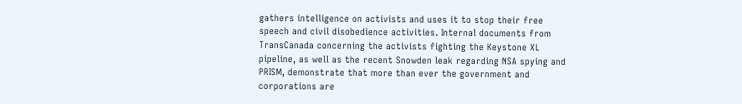gathers intelligence on activists and uses it to stop their free speech and civil disobedience activities. Internal documents from TransCanada concerning the activists fighting the Keystone XL pipeline, as well as the recent Snowden leak regarding NSA spying and PRISM, demonstrate that more than ever the government and corporations are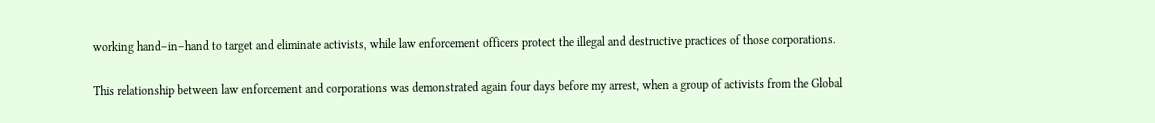working hand–in–hand to target and eliminate activists, while law enforcement officers protect the illegal and destructive practices of those corporations.

This relationship between law enforcement and corporations was demonstrated again four days before my arrest, when a group of activists from the Global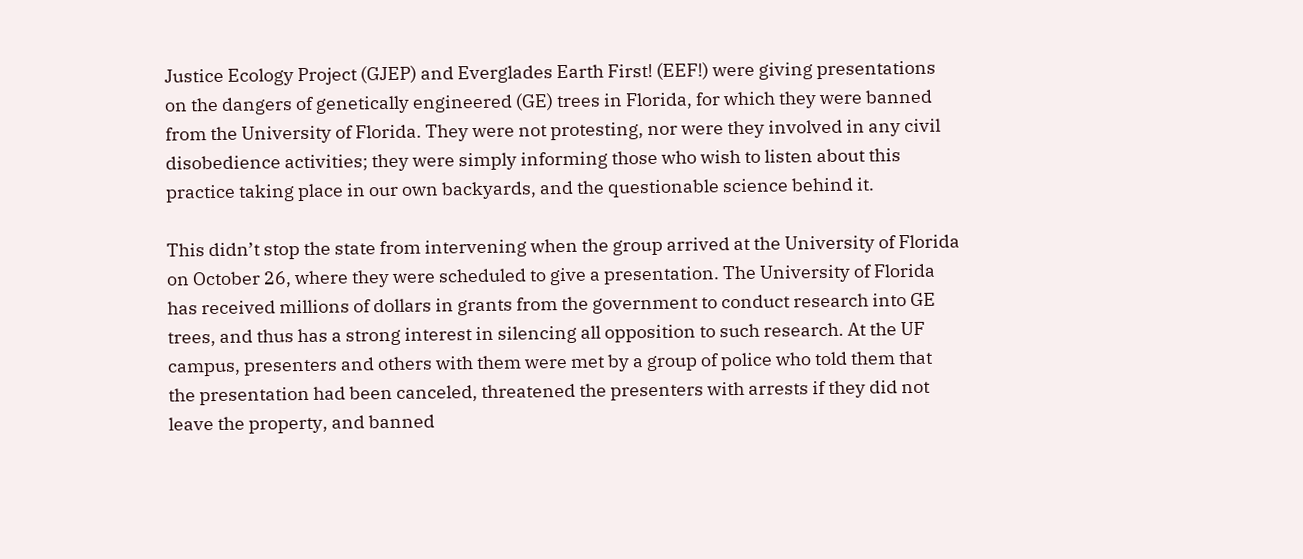Justice Ecology Project (GJEP) and Everglades Earth First! (EEF!) were giving presentations on the dangers of genetically engineered (GE) trees in Florida, for which they were banned from the University of Florida. They were not protesting, nor were they involved in any civil disobedience activities; they were simply informing those who wish to listen about this practice taking place in our own backyards, and the questionable science behind it.

This didn’t stop the state from intervening when the group arrived at the University of Florida on October 26, where they were scheduled to give a presentation. The University of Florida has received millions of dollars in grants from the government to conduct research into GE trees, and thus has a strong interest in silencing all opposition to such research. At the UF campus, presenters and others with them were met by a group of police who told them that the presentation had been canceled, threatened the presenters with arrests if they did not leave the property, and banned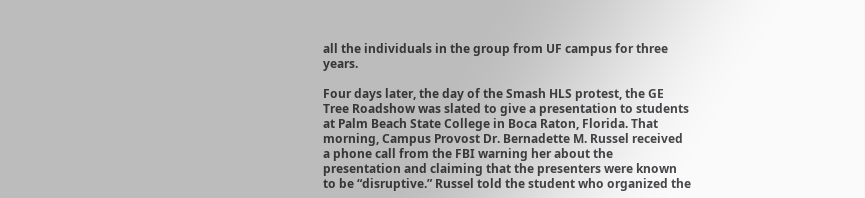all the individuals in the group from UF campus for three years.

Four days later, the day of the Smash HLS protest, the GE Tree Roadshow was slated to give a presentation to students at Palm Beach State College in Boca Raton, Florida. That morning, Campus Provost Dr. Bernadette M. Russel received a phone call from the FBI warning her about the presentation and claiming that the presenters were known to be “disruptive.” Russel told the student who organized the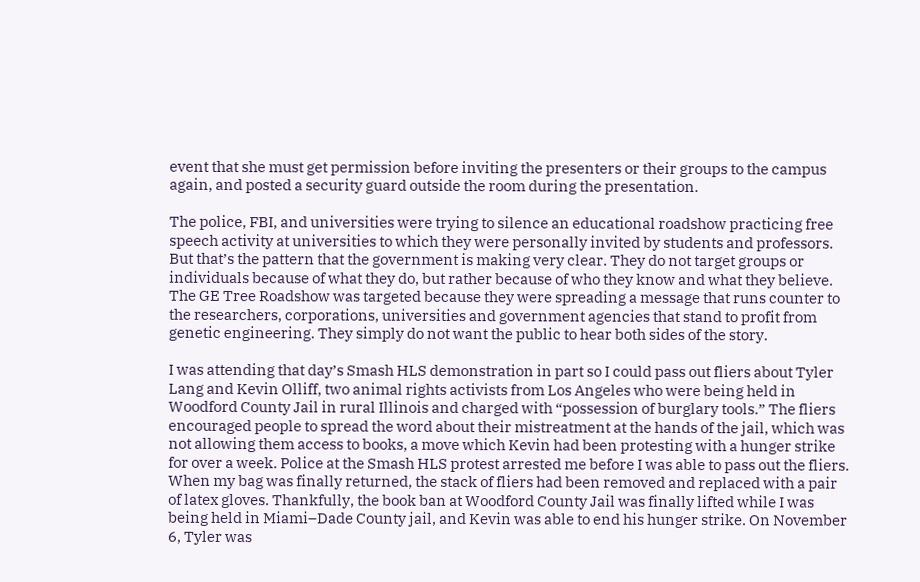event that she must get permission before inviting the presenters or their groups to the campus again, and posted a security guard outside the room during the presentation.

The police, FBI, and universities were trying to silence an educational roadshow practicing free speech activity at universities to which they were personally invited by students and professors. But that’s the pattern that the government is making very clear. They do not target groups or individuals because of what they do, but rather because of who they know and what they believe. The GE Tree Roadshow was targeted because they were spreading a message that runs counter to the researchers, corporations, universities and government agencies that stand to profit from genetic engineering. They simply do not want the public to hear both sides of the story.

I was attending that day’s Smash HLS demonstration in part so I could pass out fliers about Tyler Lang and Kevin Olliff, two animal rights activists from Los Angeles who were being held in Woodford County Jail in rural Illinois and charged with “possession of burglary tools.” The fliers encouraged people to spread the word about their mistreatment at the hands of the jail, which was not allowing them access to books, a move which Kevin had been protesting with a hunger strike for over a week. Police at the Smash HLS protest arrested me before I was able to pass out the fliers. When my bag was finally returned, the stack of fliers had been removed and replaced with a pair of latex gloves. Thankfully, the book ban at Woodford County Jail was finally lifted while I was being held in Miami–Dade County jail, and Kevin was able to end his hunger strike. On November 6, Tyler was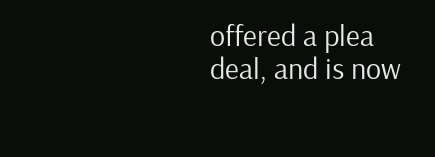offered a plea deal, and is now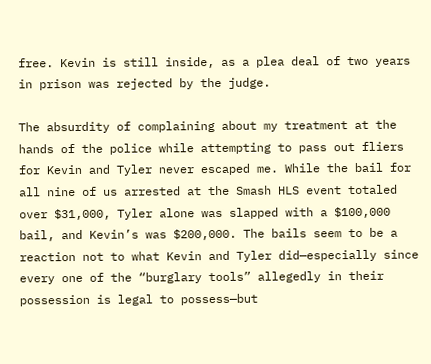free. Kevin is still inside, as a plea deal of two years in prison was rejected by the judge.

The absurdity of complaining about my treatment at the hands of the police while attempting to pass out fliers for Kevin and Tyler never escaped me. While the bail for all nine of us arrested at the Smash HLS event totaled over $31,000, Tyler alone was slapped with a $100,000 bail, and Kevin’s was $200,000. The bails seem to be a reaction not to what Kevin and Tyler did—especially since every one of the “burglary tools” allegedly in their possession is legal to possess—but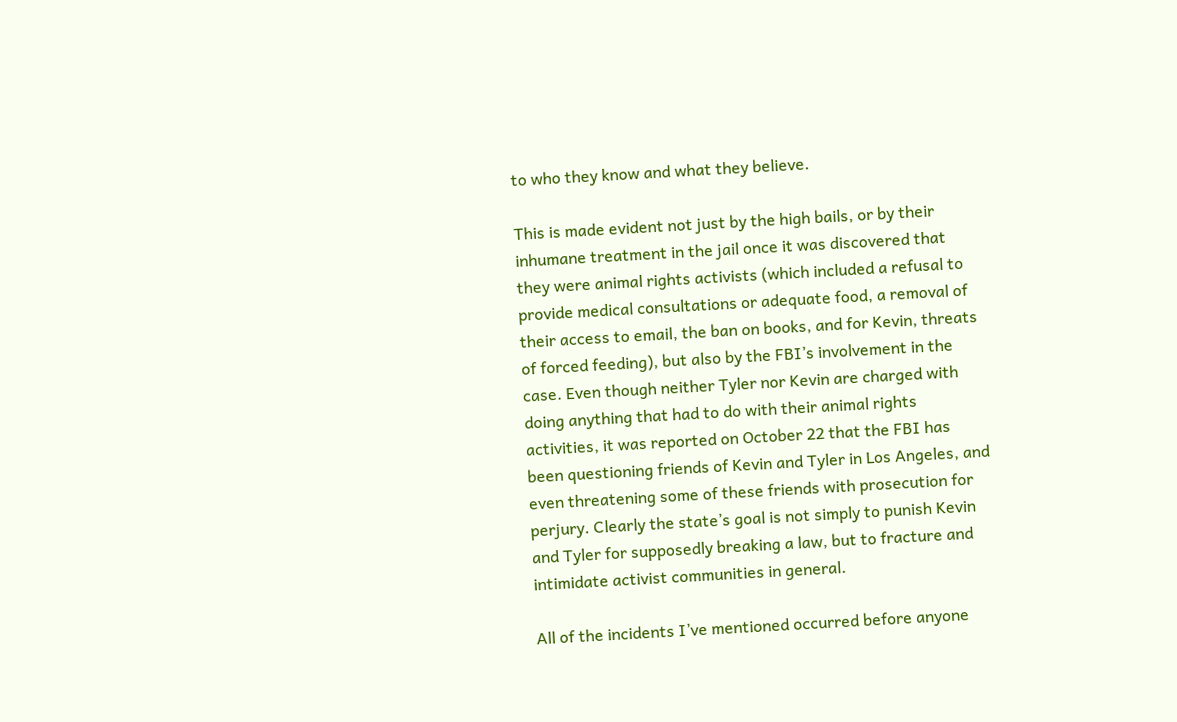to who they know and what they believe.

This is made evident not just by the high bails, or by their inhumane treatment in the jail once it was discovered that they were animal rights activists (which included a refusal to provide medical consultations or adequate food, a removal of their access to email, the ban on books, and for Kevin, threats of forced feeding), but also by the FBI’s involvement in the case. Even though neither Tyler nor Kevin are charged with doing anything that had to do with their animal rights activities, it was reported on October 22 that the FBI has been questioning friends of Kevin and Tyler in Los Angeles, and even threatening some of these friends with prosecution for perjury. Clearly the state’s goal is not simply to punish Kevin and Tyler for supposedly breaking a law, but to fracture and intimidate activist communities in general.

All of the incidents I’ve mentioned occurred before anyone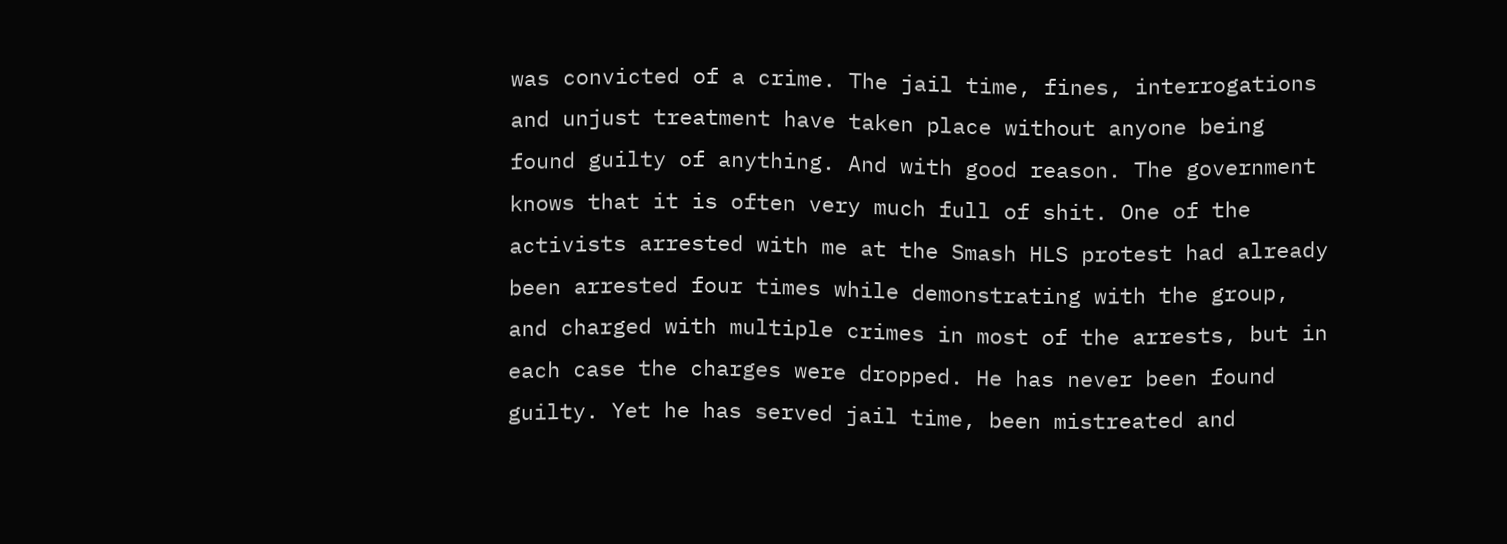was convicted of a crime. The jail time, fines, interrogations and unjust treatment have taken place without anyone being found guilty of anything. And with good reason. The government knows that it is often very much full of shit. One of the activists arrested with me at the Smash HLS protest had already been arrested four times while demonstrating with the group, and charged with multiple crimes in most of the arrests, but in each case the charges were dropped. He has never been found guilty. Yet he has served jail time, been mistreated and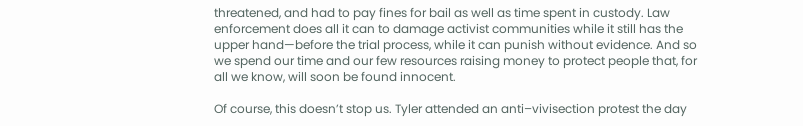threatened, and had to pay fines for bail as well as time spent in custody. Law enforcement does all it can to damage activist communities while it still has the upper hand—before the trial process, while it can punish without evidence. And so we spend our time and our few resources raising money to protect people that, for all we know, will soon be found innocent.

Of course, this doesn’t stop us. Tyler attended an anti–vivisection protest the day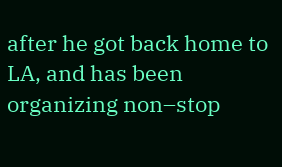after he got back home to LA, and has been organizing non–stop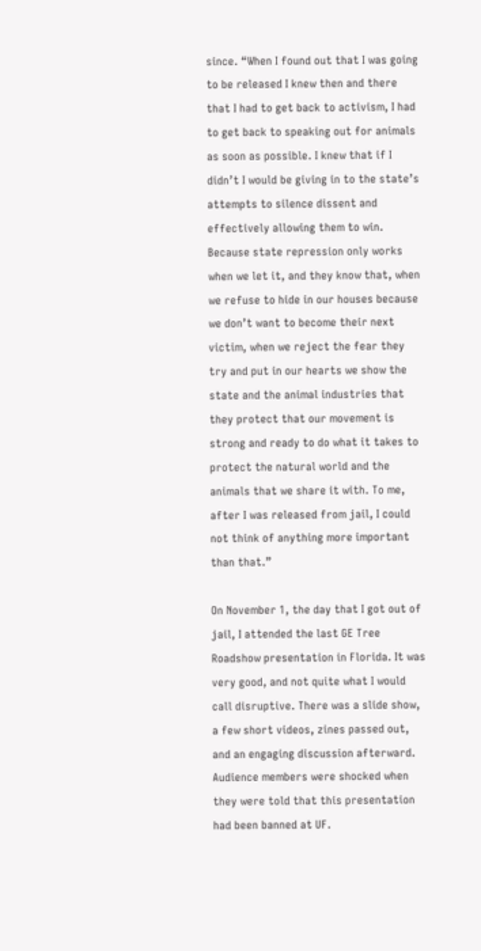since. “When I found out that I was going to be released I knew then and there that I had to get back to activism, I had to get back to speaking out for animals as soon as possible. I knew that if I didn’t I would be giving in to the state’s attempts to silence dissent and effectively allowing them to win. Because state repression only works when we let it, and they know that, when we refuse to hide in our houses because we don’t want to become their next victim, when we reject the fear they try and put in our hearts we show the state and the animal industries that they protect that our movement is strong and ready to do what it takes to protect the natural world and the animals that we share it with. To me, after I was released from jail, I could not think of anything more important than that.”

On November 1, the day that I got out of jail, I attended the last GE Tree Roadshow presentation in Florida. It was very good, and not quite what I would call disruptive. There was a slide show, a few short videos, zines passed out, and an engaging discussion afterward. Audience members were shocked when they were told that this presentation had been banned at UF.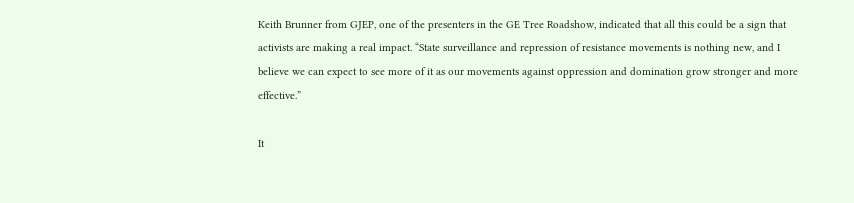Keith Brunner from GJEP, one of the presenters in the GE Tree Roadshow, indicated that all this could be a sign that activists are making a real impact. “State surveillance and repression of resistance movements is nothing new, and I believe we can expect to see more of it as our movements against oppression and domination grow stronger and more effective.”

It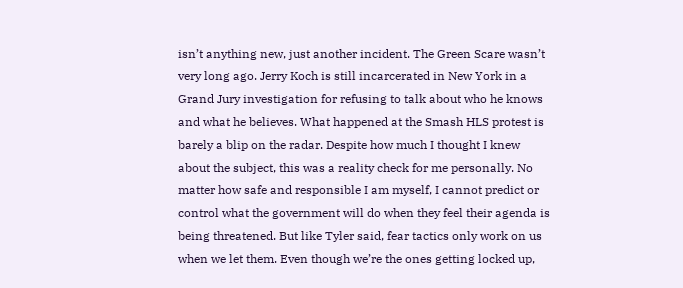isn’t anything new, just another incident. The Green Scare wasn’t very long ago. Jerry Koch is still incarcerated in New York in a Grand Jury investigation for refusing to talk about who he knows and what he believes. What happened at the Smash HLS protest is barely a blip on the radar. Despite how much I thought I knew about the subject, this was a reality check for me personally. No matter how safe and responsible I am myself, I cannot predict or control what the government will do when they feel their agenda is being threatened. But like Tyler said, fear tactics only work on us when we let them. Even though we’re the ones getting locked up,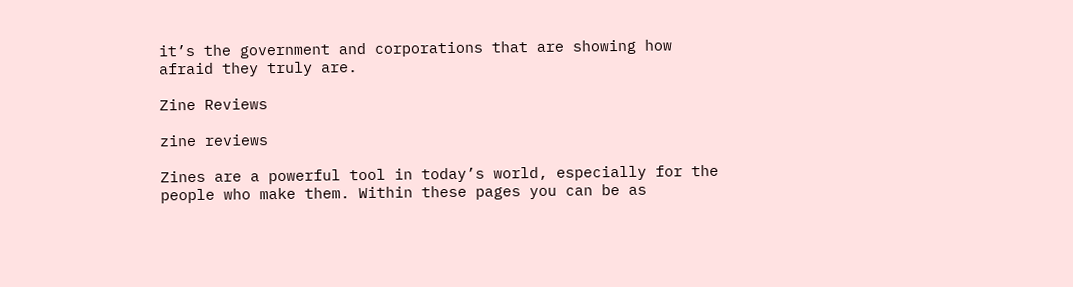it’s the government and corporations that are showing how afraid they truly are.

Zine Reviews

zine reviews

Zines are a powerful tool in today’s world, especially for the people who make them. Within these pages you can be as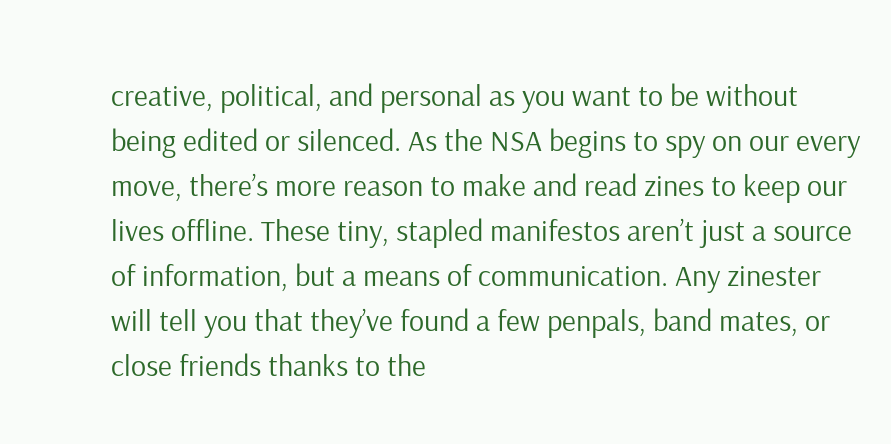creative, political, and personal as you want to be without being edited or silenced. As the NSA begins to spy on our every move, there’s more reason to make and read zines to keep our lives offline. These tiny, stapled manifestos aren’t just a source of information, but a means of communication. Any zinester will tell you that they’ve found a few penpals, band mates, or close friends thanks to the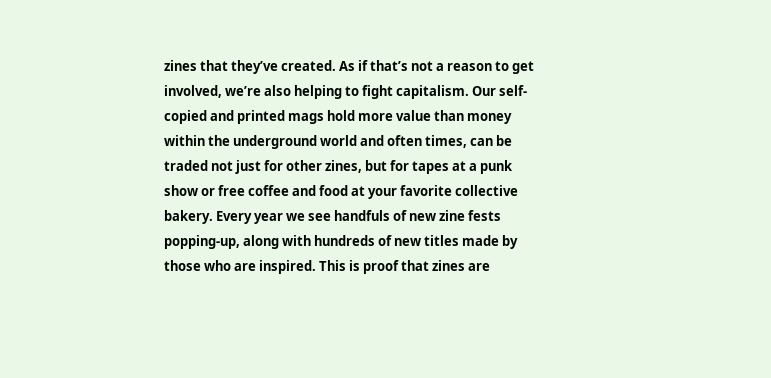zines that they’ve created. As if that’s not a reason to get involved, we’re also helping to fight capitalism. Our self-copied and printed mags hold more value than money within the underground world and often times, can be traded not just for other zines, but for tapes at a punk show or free coffee and food at your favorite collective bakery. Every year we see handfuls of new zine fests popping-up, along with hundreds of new titles made by those who are inspired. This is proof that zines are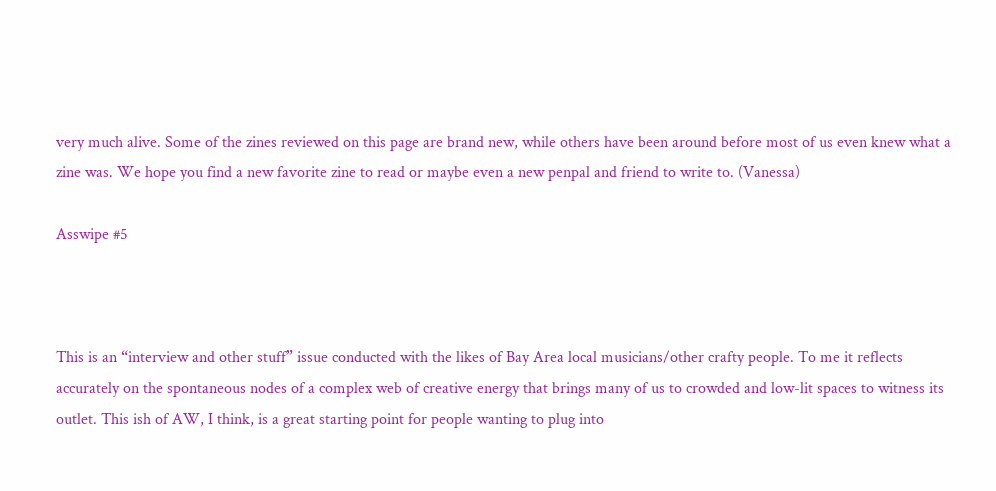very much alive. Some of the zines reviewed on this page are brand new, while others have been around before most of us even knew what a zine was. We hope you find a new favorite zine to read or maybe even a new penpal and friend to write to. (Vanessa)

Asswipe #5



This is an “interview and other stuff” issue conducted with the likes of Bay Area local musicians/other crafty people. To me it reflects accurately on the spontaneous nodes of a complex web of creative energy that brings many of us to crowded and low-lit spaces to witness its outlet. This ish of AW, I think, is a great starting point for people wanting to plug into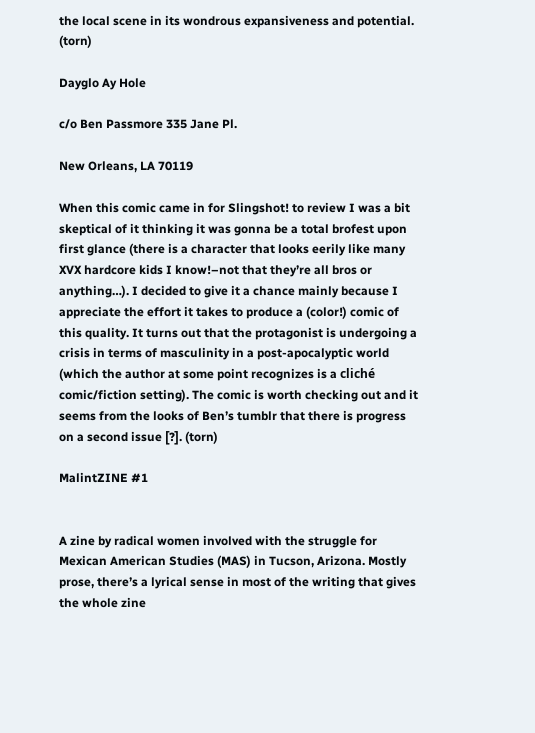the local scene in its wondrous expansiveness and potential. (torn)

Dayglo Ay Hole

c/o Ben Passmore 335 Jane Pl.

New Orleans, LA 70119

When this comic came in for Slingshot! to review I was a bit skeptical of it thinking it was gonna be a total brofest upon first glance (there is a character that looks eerily like many XVX hardcore kids I know!–not that they’re all bros or anything…). I decided to give it a chance mainly because I appreciate the effort it takes to produce a (color!) comic of this quality. It turns out that the protagonist is undergoing a crisis in terms of masculinity in a post-apocalyptic world (which the author at some point recognizes is a cliché comic/fiction setting). The comic is worth checking out and it seems from the looks of Ben’s tumblr that there is progress on a second issue [?]. (torn)

MalintZINE #1


A zine by radical women involved with the struggle for Mexican American Studies (MAS) in Tucson, Arizona. Mostly prose, there’s a lyrical sense in most of the writing that gives the whole zine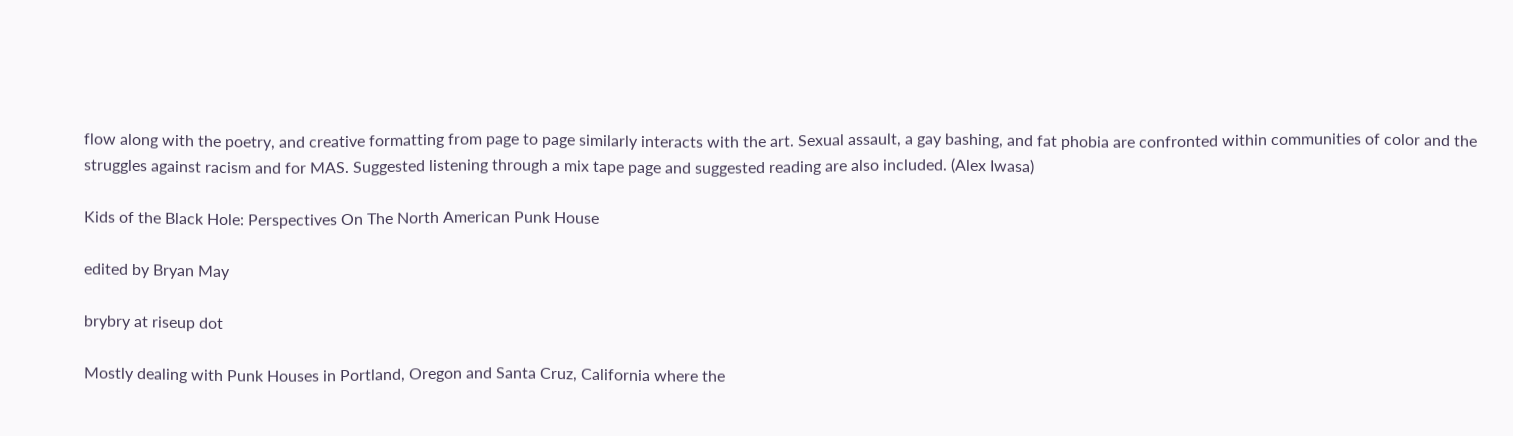flow along with the poetry, and creative formatting from page to page similarly interacts with the art. Sexual assault, a gay bashing, and fat phobia are confronted within communities of color and the struggles against racism and for MAS. Suggested listening through a mix tape page and suggested reading are also included. (Alex Iwasa)

Kids of the Black Hole: Perspectives On The North American Punk House

edited by Bryan May

brybry at riseup dot

Mostly dealing with Punk Houses in Portland, Oregon and Santa Cruz, California where the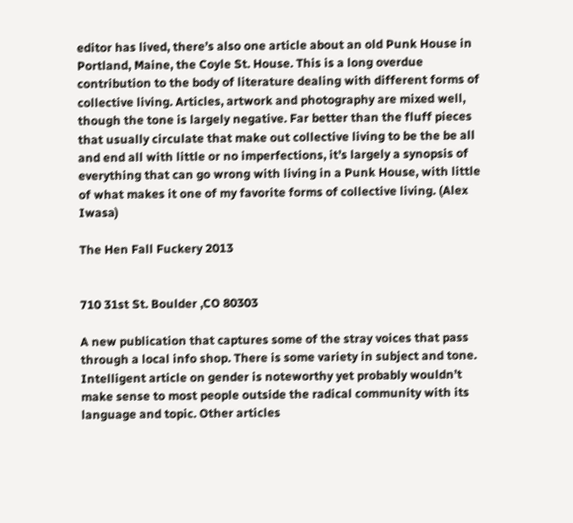editor has lived, there’s also one article about an old Punk House in Portland, Maine, the Coyle St. House. This is a long overdue contribution to the body of literature dealing with different forms of collective living. Articles, artwork and photography are mixed well, though the tone is largely negative. Far better than the fluff pieces that usually circulate that make out collective living to be the be all and end all with little or no imperfections, it’s largely a synopsis of everything that can go wrong with living in a Punk House, with little of what makes it one of my favorite forms of collective living. (Alex Iwasa)

The Hen Fall Fuckery 2013


710 31st St. Boulder ,CO 80303

A new publication that captures some of the stray voices that pass through a local info shop. There is some variety in subject and tone. Intelligent article on gender is noteworthy yet probably wouldn’t make sense to most people outside the radical community with its language and topic. Other articles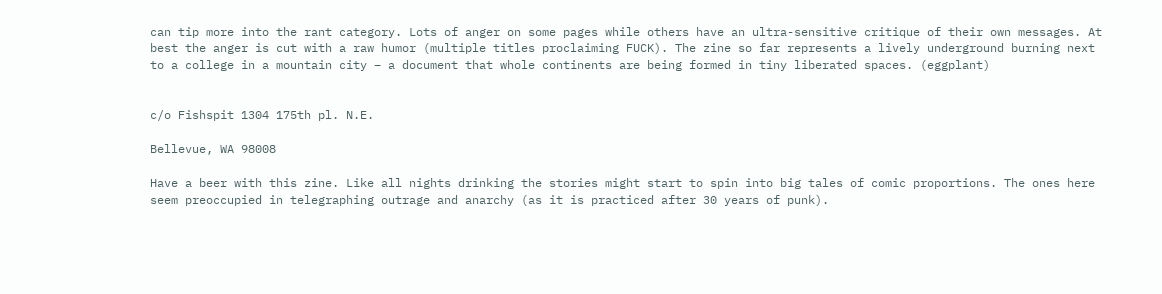can tip more into the rant category. Lots of anger on some pages while others have an ultra-sensitive critique of their own messages. At best the anger is cut with a raw humor (multiple titles proclaiming FUCK). The zine so far represents a lively underground burning next to a college in a mountain city – a document that whole continents are being formed in tiny liberated spaces. (eggplant)


c/o Fishspit 1304 175th pl. N.E.

Bellevue, WA 98008

Have a beer with this zine. Like all nights drinking the stories might start to spin into big tales of comic proportions. The ones here seem preoccupied in telegraphing outrage and anarchy (as it is practiced after 30 years of punk).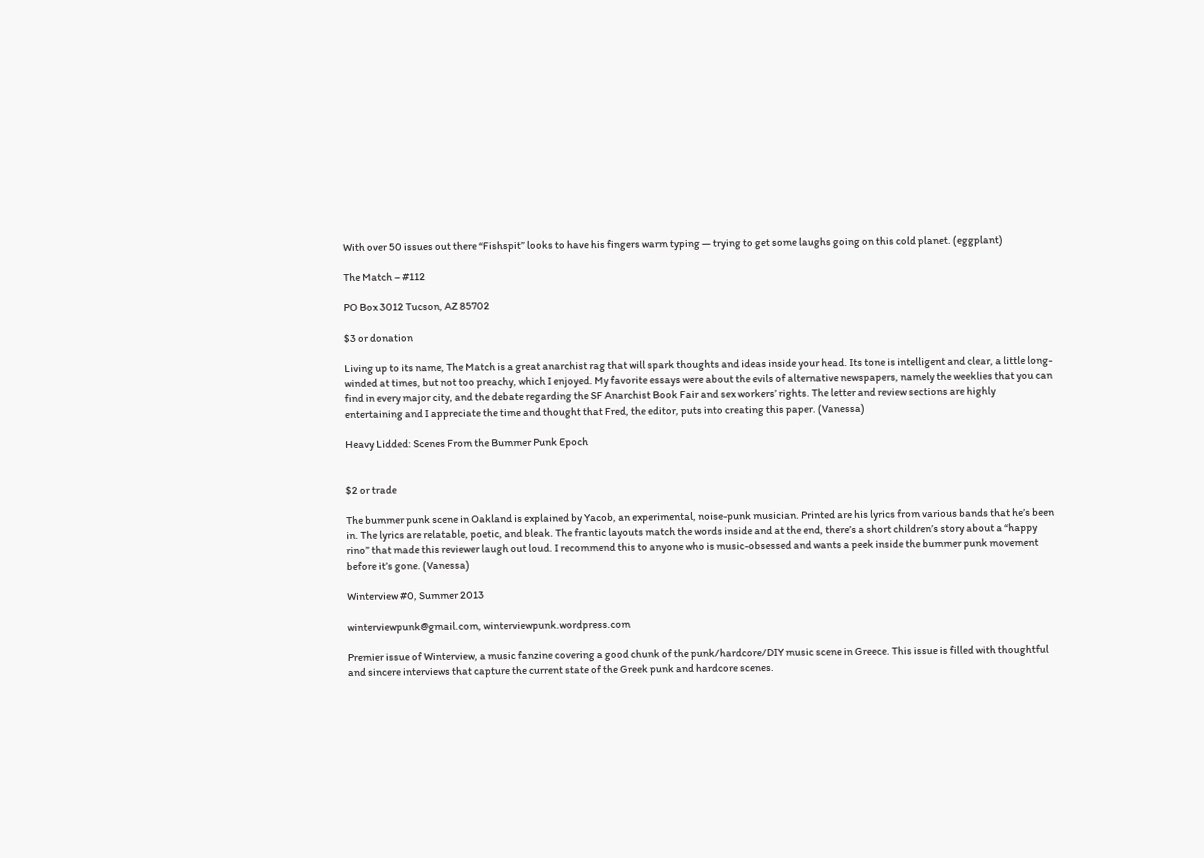With over 50 issues out there “Fishspit” looks to have his fingers warm typing — trying to get some laughs going on this cold planet. (eggplant)

The Match – #112

PO Box 3012 Tucson, AZ 85702

$3 or donation

Living up to its name, The Match is a great anarchist rag that will spark thoughts and ideas inside your head. Its tone is intelligent and clear, a little long-winded at times, but not too preachy, which I enjoyed. My favorite essays were about the evils of alternative newspapers, namely the weeklies that you can find in every major city, and the debate regarding the SF Anarchist Book Fair and sex workers’ rights. The letter and review sections are highly entertaining and I appreciate the time and thought that Fred, the editor, puts into creating this paper. (Vanessa)

Heavy Lidded: Scenes From the Bummer Punk Epoch


$2 or trade

The bummer punk scene in Oakland is explained by Yacob, an experimental, noise-punk musician. Printed are his lyrics from various bands that he’s been in. The lyrics are relatable, poetic, and bleak. The frantic layouts match the words inside and at the end, there’s a short children’s story about a “happy rino” that made this reviewer laugh out loud. I recommend this to anyone who is music-obsessed and wants a peek inside the bummer punk movement before it’s gone. (Vanessa)

Winterview #0, Summer 2013

winterviewpunk@gmail.com, winterviewpunk.wordpress.com

Premier issue of Winterview, a music fanzine covering a good chunk of the punk/hardcore/DIY music scene in Greece. This issue is filled with thoughtful and sincere interviews that capture the current state of the Greek punk and hardcore scenes.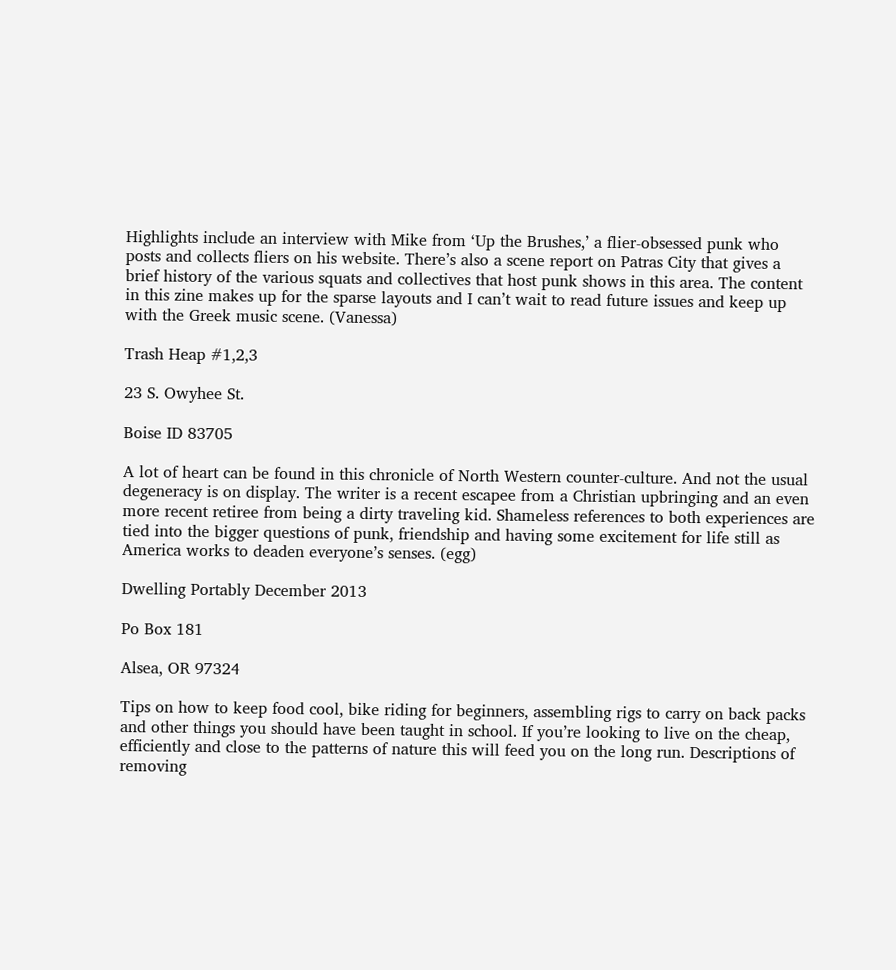Highlights include an interview with Mike from ‘Up the Brushes,’ a flier-obsessed punk who posts and collects fliers on his website. There’s also a scene report on Patras City that gives a brief history of the various squats and collectives that host punk shows in this area. The content in this zine makes up for the sparse layouts and I can’t wait to read future issues and keep up with the Greek music scene. (Vanessa)

Trash Heap #1,2,3

23 S. Owyhee St.

Boise ID 83705

A lot of heart can be found in this chronicle of North Western counter-culture. And not the usual degeneracy is on display. The writer is a recent escapee from a Christian upbringing and an even more recent retiree from being a dirty traveling kid. Shameless references to both experiences are tied into the bigger questions of punk, friendship and having some excitement for life still as America works to deaden everyone’s senses. (egg)

Dwelling Portably December 2013

Po Box 181

Alsea, OR 97324

Tips on how to keep food cool, bike riding for beginners, assembling rigs to carry on back packs and other things you should have been taught in school. If you’re looking to live on the cheap, efficiently and close to the patterns of nature this will feed you on the long run. Descriptions of removing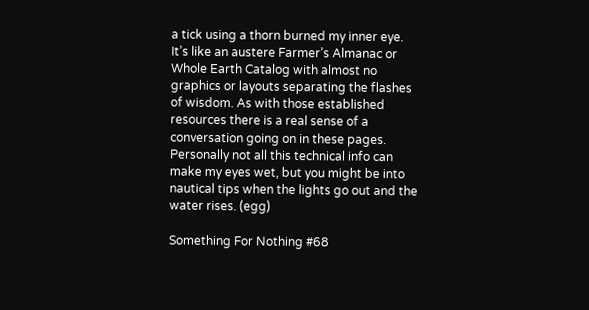a tick using a thorn burned my inner eye. It’s like an austere Farmer’s Almanac or Whole Earth Catalog with almost no graphics or layouts separating the flashes of wisdom. As with those established resources there is a real sense of a conversation going on in these pages. Personally not all this technical info can make my eyes wet, but you might be into nautical tips when the lights go out and the water rises. (egg)

Something For Nothing #68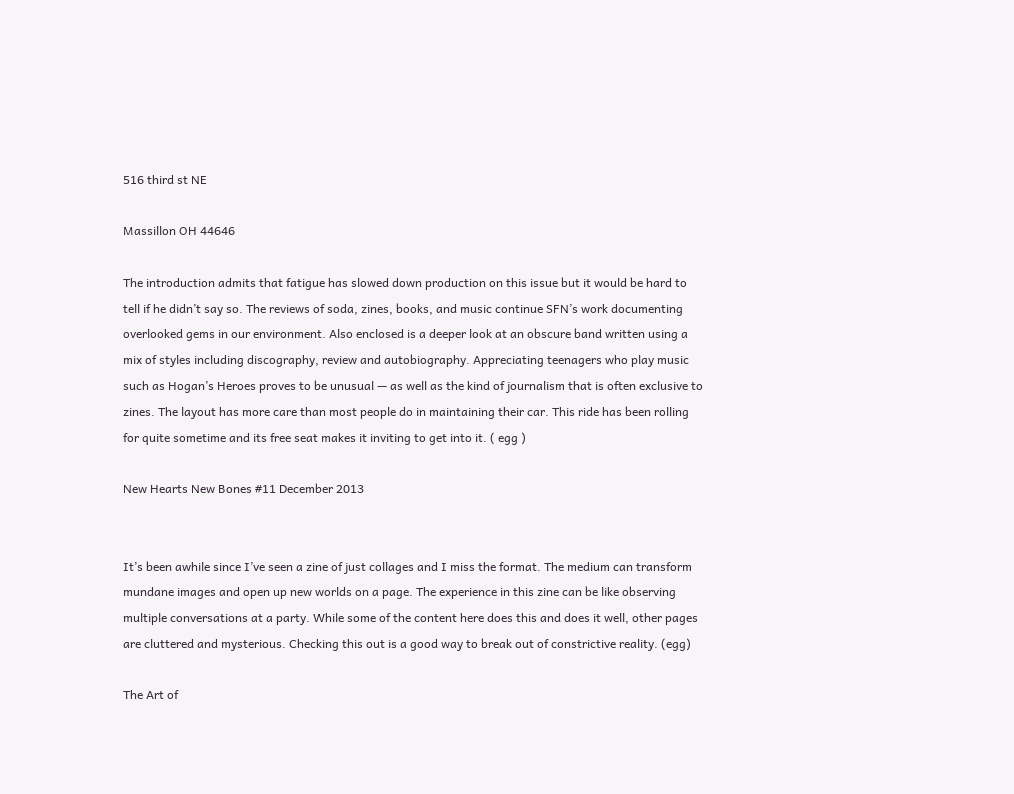516 third st NE

Massillon OH 44646

The introduction admits that fatigue has slowed down production on this issue but it would be hard to tell if he didn’t say so. The reviews of soda, zines, books, and music continue SFN’s work documenting overlooked gems in our environment. Also enclosed is a deeper look at an obscure band written using a mix of styles including discography, review and autobiography. Appreciating teenagers who play music such as Hogan’s Heroes proves to be unusual — as well as the kind of journalism that is often exclusive to zines. The layout has more care than most people do in maintaining their car. This ride has been rolling for quite sometime and its free seat makes it inviting to get into it. ( egg )

New Hearts New Bones #11 December 2013


It’s been awhile since I’ve seen a zine of just collages and I miss the format. The medium can transform mundane images and open up new worlds on a page. The experience in this zine can be like observing multiple conversations at a party. While some of the content here does this and does it well, other pages are cluttered and mysterious. Checking this out is a good way to break out of constrictive reality. (egg)

The Art of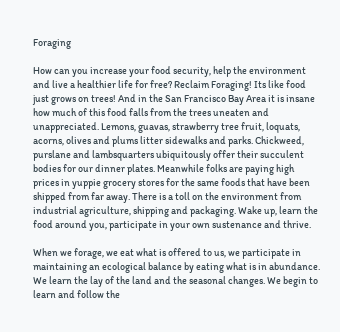Foraging

How can you increase your food security, help the environment and live a healthier life for free? Reclaim Foraging! Its like food just grows on trees! And in the San Francisco Bay Area it is insane how much of this food falls from the trees uneaten and unappreciated. Lemons, guavas, strawberry tree fruit, loquats, acorns, olives and plums litter sidewalks and parks. Chickweed, purslane and lambsquarters ubiquitously offer their succulent bodies for our dinner plates. Meanwhile folks are paying high prices in yuppie grocery stores for the same foods that have been shipped from far away. There is a toll on the environment from industrial agriculture, shipping and packaging. Wake up, learn the food around you, participate in your own sustenance and thrive.

When we forage, we eat what is offered to us, we participate in maintaining an ecological balance by eating what is in abundance. We learn the lay of the land and the seasonal changes. We begin to learn and follow the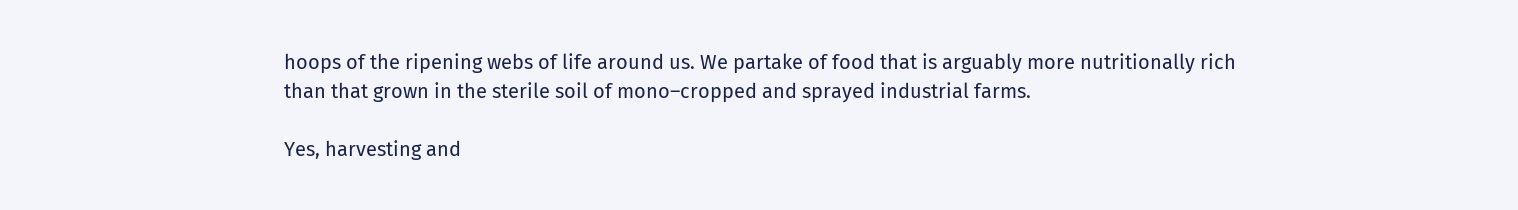hoops of the ripening webs of life around us. We partake of food that is arguably more nutritionally rich than that grown in the sterile soil of mono–cropped and sprayed industrial farms.

Yes, harvesting and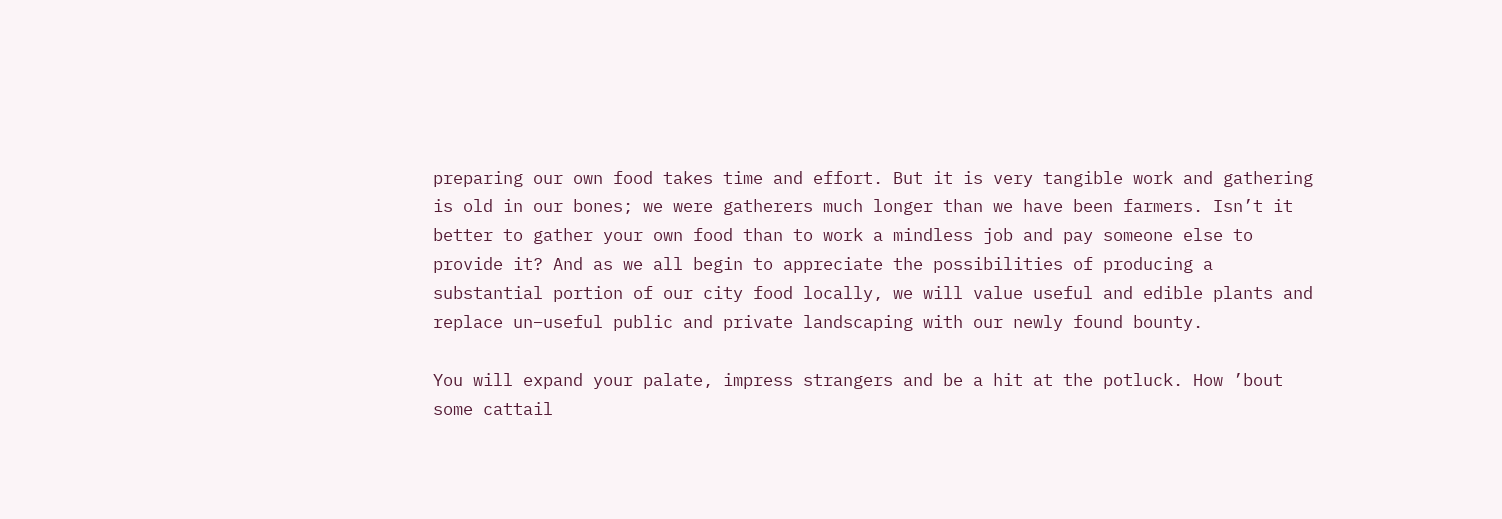preparing our own food takes time and effort. But it is very tangible work and gathering is old in our bones; we were gatherers much longer than we have been farmers. Isn’t it better to gather your own food than to work a mindless job and pay someone else to provide it? And as we all begin to appreciate the possibilities of producing a substantial portion of our city food locally, we will value useful and edible plants and replace un–useful public and private landscaping with our newly found bounty.

You will expand your palate, impress strangers and be a hit at the potluck. How ’bout some cattail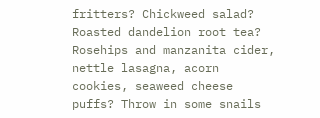fritters? Chickweed salad? Roasted dandelion root tea? Rosehips and manzanita cider, nettle lasagna, acorn cookies, seaweed cheese puffs? Throw in some snails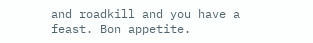and roadkill and you have a feast. Bon appetite.